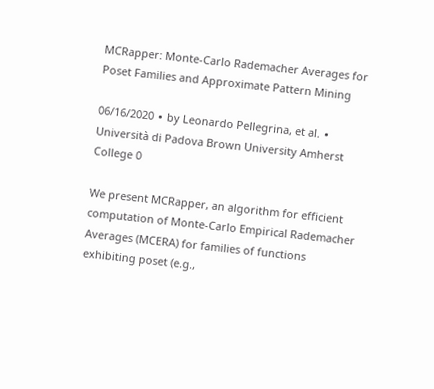MCRapper: Monte-Carlo Rademacher Averages for Poset Families and Approximate Pattern Mining

06/16/2020 ∙ by Leonardo Pellegrina, et al. ∙ Università di Padova Brown University Amherst College 0

We present MCRapper, an algorithm for efficient computation of Monte-Carlo Empirical Rademacher Averages (MCERA) for families of functions exhibiting poset (e.g.,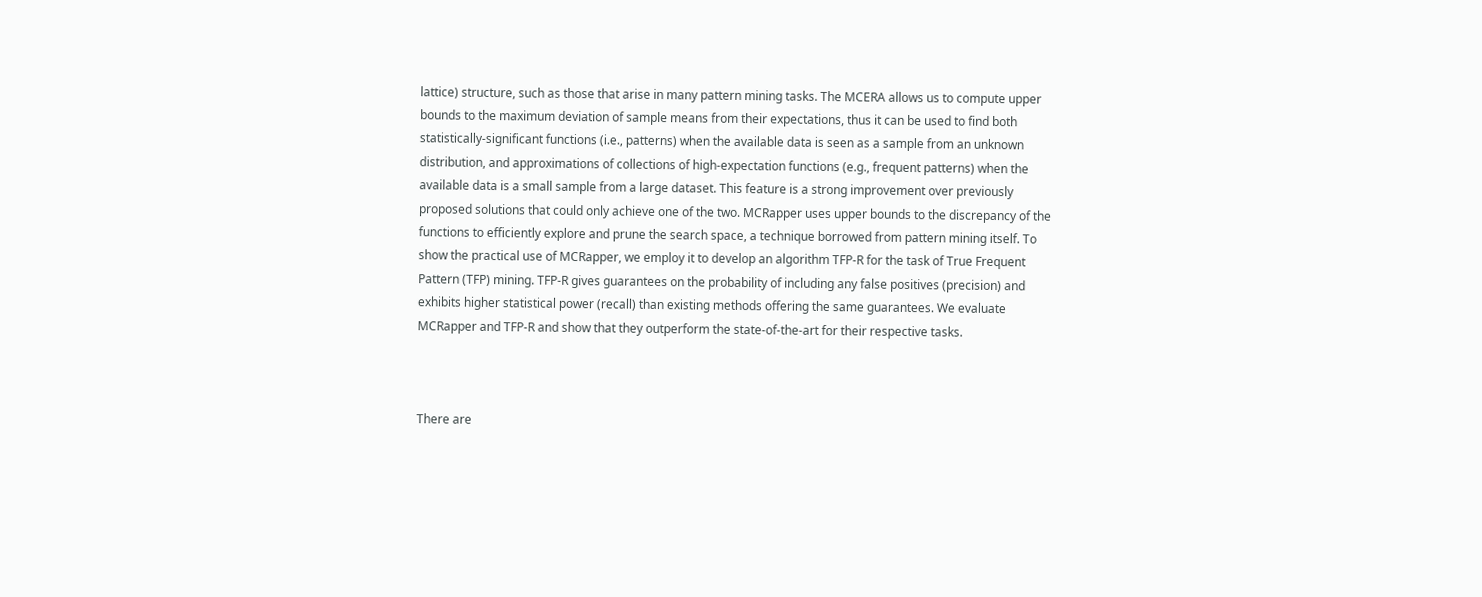lattice) structure, such as those that arise in many pattern mining tasks. The MCERA allows us to compute upper bounds to the maximum deviation of sample means from their expectations, thus it can be used to find both statistically-significant functions (i.e., patterns) when the available data is seen as a sample from an unknown distribution, and approximations of collections of high-expectation functions (e.g., frequent patterns) when the available data is a small sample from a large dataset. This feature is a strong improvement over previously proposed solutions that could only achieve one of the two. MCRapper uses upper bounds to the discrepancy of the functions to efficiently explore and prune the search space, a technique borrowed from pattern mining itself. To show the practical use of MCRapper, we employ it to develop an algorithm TFP-R for the task of True Frequent Pattern (TFP) mining. TFP-R gives guarantees on the probability of including any false positives (precision) and exhibits higher statistical power (recall) than existing methods offering the same guarantees. We evaluate MCRapper and TFP-R and show that they outperform the state-of-the-art for their respective tasks.



There are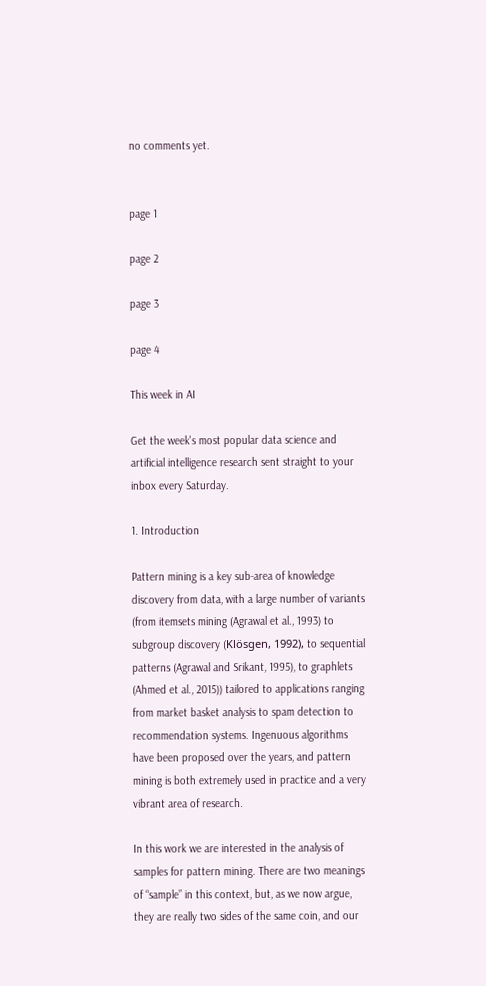no comments yet.


page 1

page 2

page 3

page 4

This week in AI

Get the week's most popular data science and artificial intelligence research sent straight to your inbox every Saturday.

1. Introduction

Pattern mining is a key sub-area of knowledge discovery from data, with a large number of variants (from itemsets mining (Agrawal et al., 1993) to subgroup discovery (Klösgen, 1992), to sequential patterns (Agrawal and Srikant, 1995), to graphlets (Ahmed et al., 2015)) tailored to applications ranging from market basket analysis to spam detection to recommendation systems. Ingenuous algorithms have been proposed over the years, and pattern mining is both extremely used in practice and a very vibrant area of research.

In this work we are interested in the analysis of samples for pattern mining. There are two meanings of “sample” in this context, but, as we now argue, they are really two sides of the same coin, and our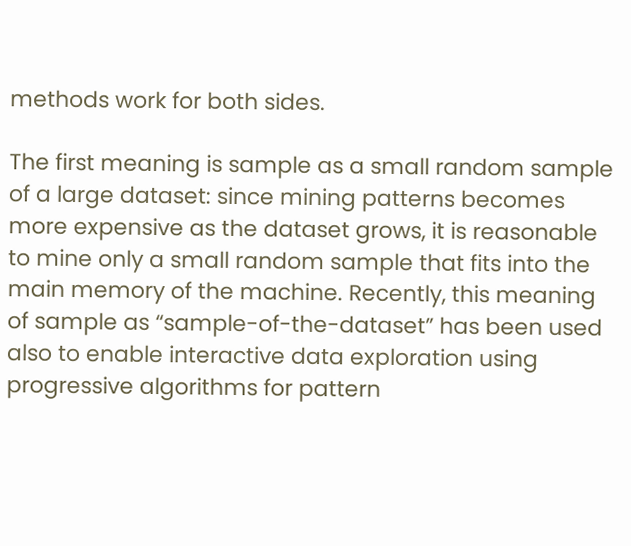methods work for both sides.

The first meaning is sample as a small random sample of a large dataset: since mining patterns becomes more expensive as the dataset grows, it is reasonable to mine only a small random sample that fits into the main memory of the machine. Recently, this meaning of sample as “sample-of-the-dataset” has been used also to enable interactive data exploration using progressive algorithms for pattern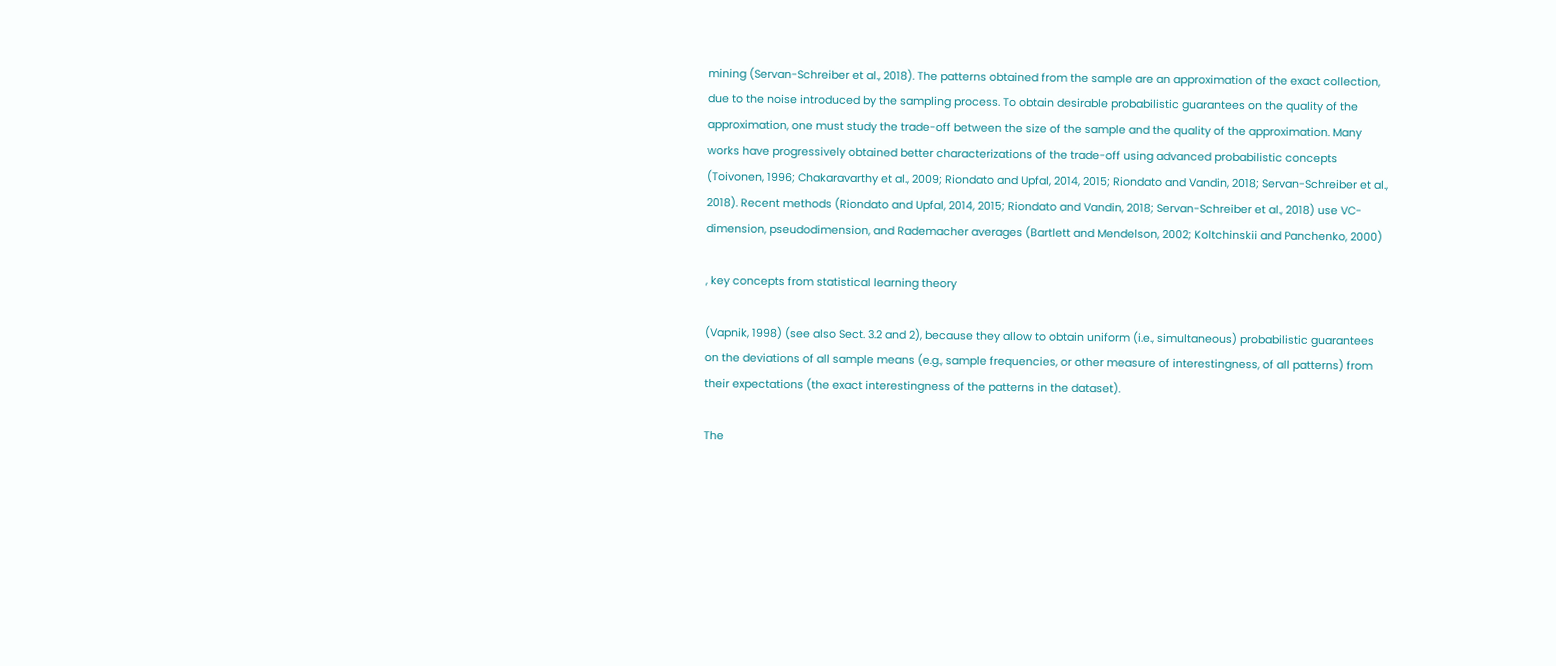mining (Servan-Schreiber et al., 2018). The patterns obtained from the sample are an approximation of the exact collection, due to the noise introduced by the sampling process. To obtain desirable probabilistic guarantees on the quality of the approximation, one must study the trade-off between the size of the sample and the quality of the approximation. Many works have progressively obtained better characterizations of the trade-off using advanced probabilistic concepts (Toivonen, 1996; Chakaravarthy et al., 2009; Riondato and Upfal, 2014, 2015; Riondato and Vandin, 2018; Servan-Schreiber et al., 2018). Recent methods (Riondato and Upfal, 2014, 2015; Riondato and Vandin, 2018; Servan-Schreiber et al., 2018) use VC-dimension, pseudodimension, and Rademacher averages (Bartlett and Mendelson, 2002; Koltchinskii and Panchenko, 2000)

, key concepts from statistical learning theory

(Vapnik, 1998) (see also Sect. 3.2 and 2), because they allow to obtain uniform (i.e., simultaneous) probabilistic guarantees on the deviations of all sample means (e.g., sample frequencies, or other measure of interestingness, of all patterns) from their expectations (the exact interestingness of the patterns in the dataset).

The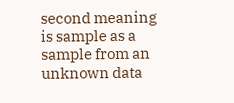second meaning is sample as a sample from an unknown data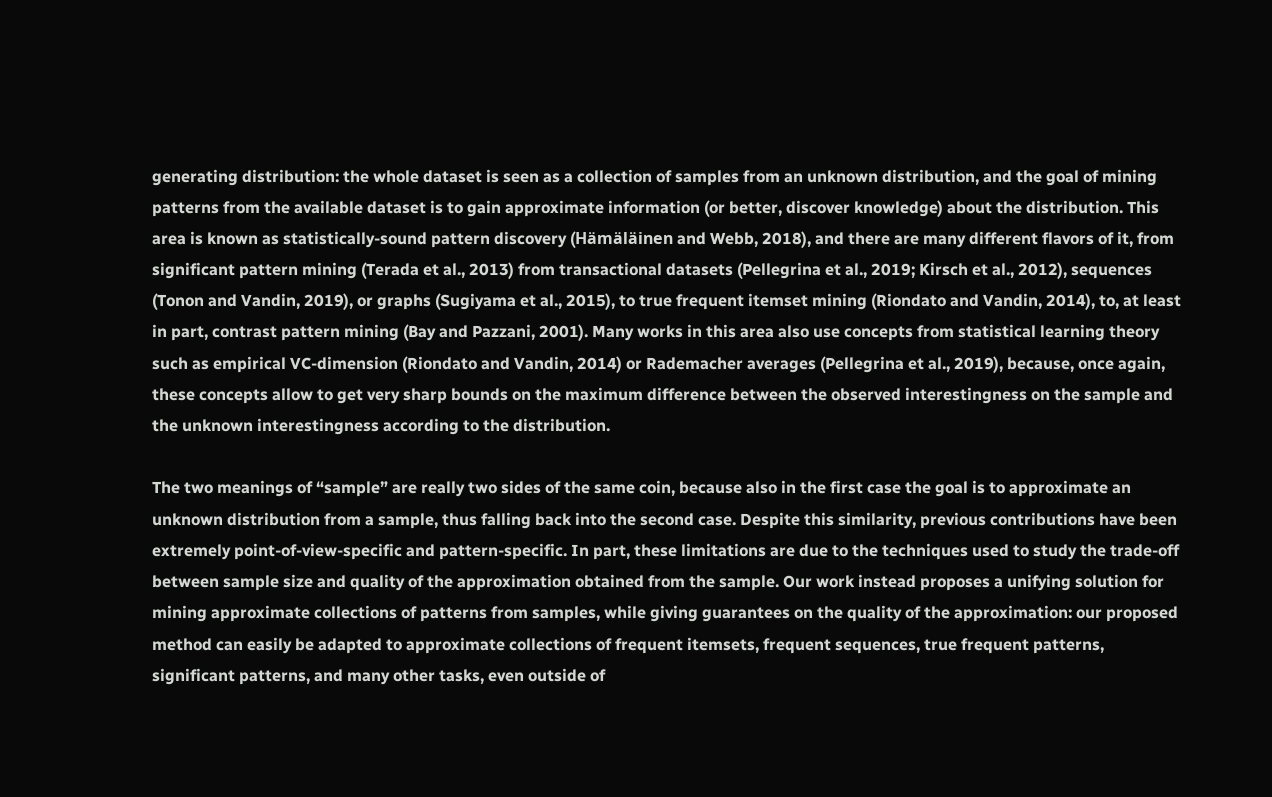generating distribution: the whole dataset is seen as a collection of samples from an unknown distribution, and the goal of mining patterns from the available dataset is to gain approximate information (or better, discover knowledge) about the distribution. This area is known as statistically-sound pattern discovery (Hämäläinen and Webb, 2018), and there are many different flavors of it, from significant pattern mining (Terada et al., 2013) from transactional datasets (Pellegrina et al., 2019; Kirsch et al., 2012), sequences (Tonon and Vandin, 2019), or graphs (Sugiyama et al., 2015), to true frequent itemset mining (Riondato and Vandin, 2014), to, at least in part, contrast pattern mining (Bay and Pazzani, 2001). Many works in this area also use concepts from statistical learning theory such as empirical VC-dimension (Riondato and Vandin, 2014) or Rademacher averages (Pellegrina et al., 2019), because, once again, these concepts allow to get very sharp bounds on the maximum difference between the observed interestingness on the sample and the unknown interestingness according to the distribution.

The two meanings of “sample” are really two sides of the same coin, because also in the first case the goal is to approximate an unknown distribution from a sample, thus falling back into the second case. Despite this similarity, previous contributions have been extremely point-of-view-specific and pattern-specific. In part, these limitations are due to the techniques used to study the trade-off between sample size and quality of the approximation obtained from the sample. Our work instead proposes a unifying solution for mining approximate collections of patterns from samples, while giving guarantees on the quality of the approximation: our proposed method can easily be adapted to approximate collections of frequent itemsets, frequent sequences, true frequent patterns, significant patterns, and many other tasks, even outside of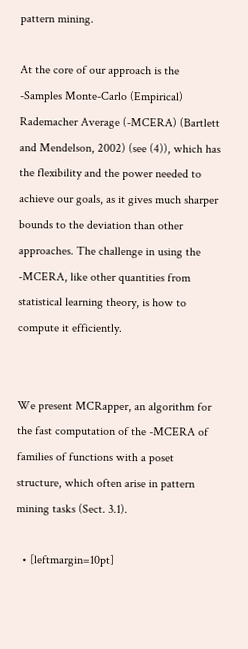pattern mining.

At the core of our approach is the -Samples Monte-Carlo (Empirical) Rademacher Average (-MCERA) (Bartlett and Mendelson, 2002) (see (4)), which has the flexibility and the power needed to achieve our goals, as it gives much sharper bounds to the deviation than other approaches. The challenge in using the -MCERA, like other quantities from statistical learning theory, is how to compute it efficiently.


We present MCRapper, an algorithm for the fast computation of the -MCERA of families of functions with a poset structure, which often arise in pattern mining tasks (Sect. 3.1).

  • [leftmargin=10pt]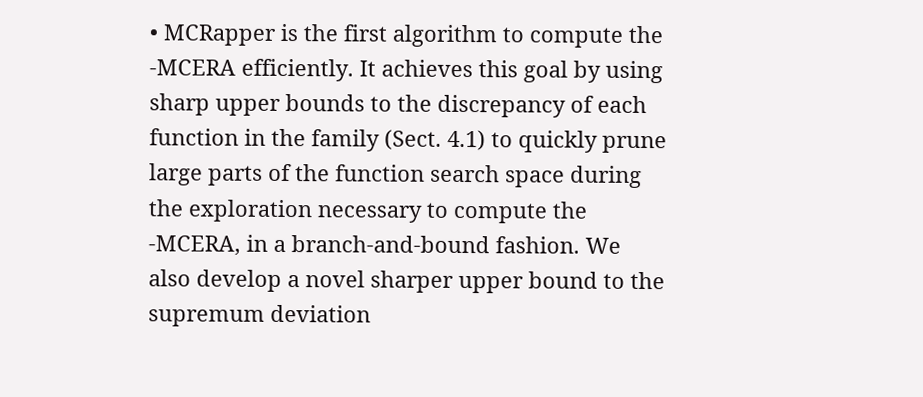• MCRapper is the first algorithm to compute the -MCERA efficiently. It achieves this goal by using sharp upper bounds to the discrepancy of each function in the family (Sect. 4.1) to quickly prune large parts of the function search space during the exploration necessary to compute the -MCERA, in a branch-and-bound fashion. We also develop a novel sharper upper bound to the supremum deviation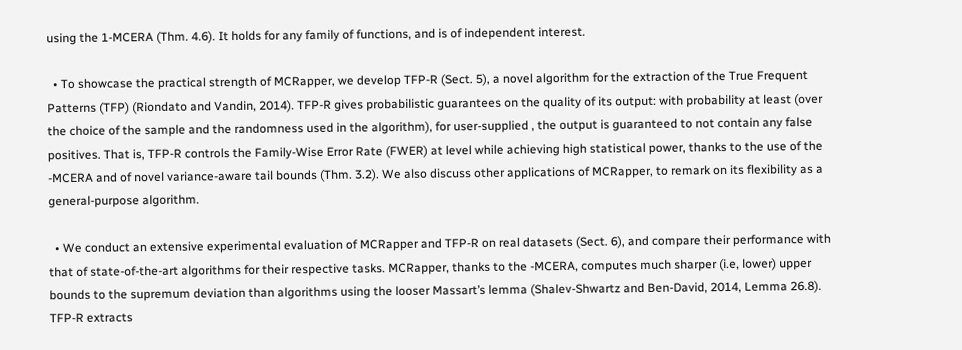using the 1-MCERA (Thm. 4.6). It holds for any family of functions, and is of independent interest.

  • To showcase the practical strength of MCRapper, we develop TFP-R (Sect. 5), a novel algorithm for the extraction of the True Frequent Patterns (TFP) (Riondato and Vandin, 2014). TFP-R gives probabilistic guarantees on the quality of its output: with probability at least (over the choice of the sample and the randomness used in the algorithm), for user-supplied , the output is guaranteed to not contain any false positives. That is, TFP-R controls the Family-Wise Error Rate (FWER) at level while achieving high statistical power, thanks to the use of the -MCERA and of novel variance-aware tail bounds (Thm. 3.2). We also discuss other applications of MCRapper, to remark on its flexibility as a general-purpose algorithm.

  • We conduct an extensive experimental evaluation of MCRapper and TFP-R on real datasets (Sect. 6), and compare their performance with that of state-of-the-art algorithms for their respective tasks. MCRapper, thanks to the -MCERA, computes much sharper (i.e, lower) upper bounds to the supremum deviation than algorithms using the looser Massart’s lemma (Shalev-Shwartz and Ben-David, 2014, Lemma 26.8). TFP-R extracts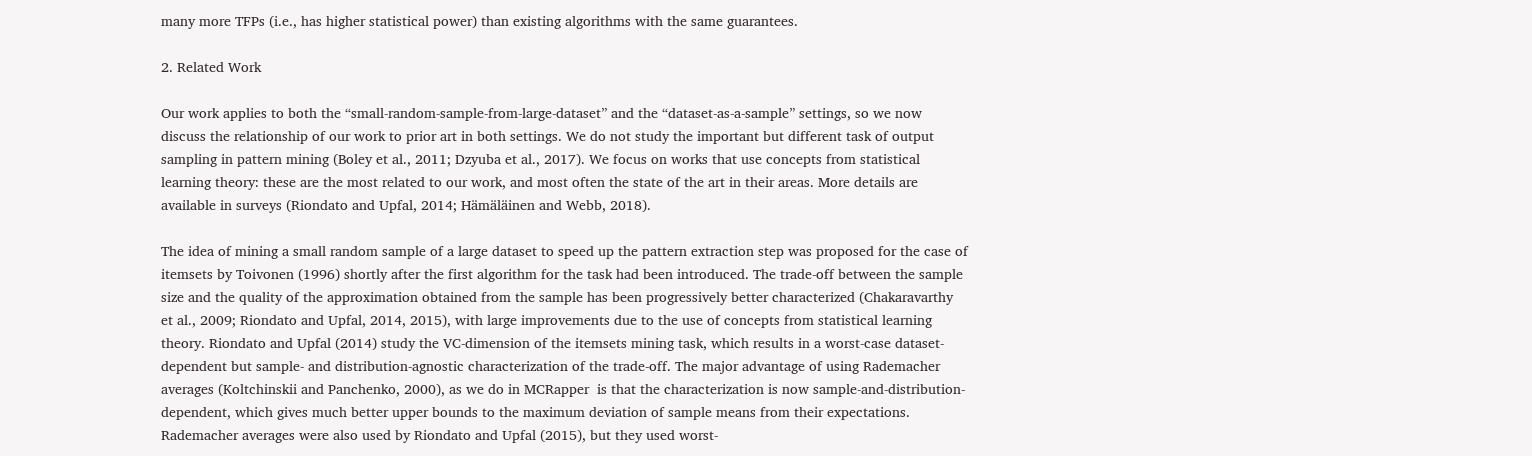many more TFPs (i.e., has higher statistical power) than existing algorithms with the same guarantees.

2. Related Work

Our work applies to both the “small-random-sample-from-large-dataset” and the “dataset-as-a-sample” settings, so we now discuss the relationship of our work to prior art in both settings. We do not study the important but different task of output sampling in pattern mining (Boley et al., 2011; Dzyuba et al., 2017). We focus on works that use concepts from statistical learning theory: these are the most related to our work, and most often the state of the art in their areas. More details are available in surveys (Riondato and Upfal, 2014; Hämäläinen and Webb, 2018).

The idea of mining a small random sample of a large dataset to speed up the pattern extraction step was proposed for the case of itemsets by Toivonen (1996) shortly after the first algorithm for the task had been introduced. The trade-off between the sample size and the quality of the approximation obtained from the sample has been progressively better characterized (Chakaravarthy et al., 2009; Riondato and Upfal, 2014, 2015), with large improvements due to the use of concepts from statistical learning theory. Riondato and Upfal (2014) study the VC-dimension of the itemsets mining task, which results in a worst-case dataset-dependent but sample- and distribution-agnostic characterization of the trade-off. The major advantage of using Rademacher averages (Koltchinskii and Panchenko, 2000), as we do in MCRapper  is that the characterization is now sample-and-distribution-dependent, which gives much better upper bounds to the maximum deviation of sample means from their expectations. Rademacher averages were also used by Riondato and Upfal (2015), but they used worst-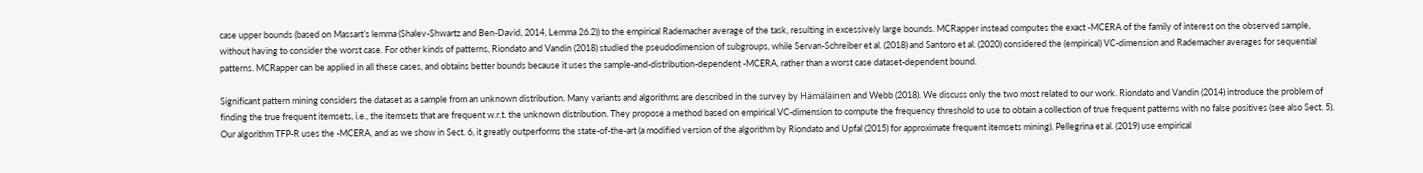case upper bounds (based on Massart’s lemma (Shalev-Shwartz and Ben-David, 2014, Lemma 26.2)) to the empirical Rademacher average of the task, resulting in excessively large bounds. MCRapper instead computes the exact -MCERA of the family of interest on the observed sample, without having to consider the worst case. For other kinds of patterns, Riondato and Vandin (2018) studied the pseudodimension of subgroups, while Servan-Schreiber et al. (2018) and Santoro et al. (2020) considered the (empirical) VC-dimension and Rademacher averages for sequential patterns. MCRapper can be applied in all these cases, and obtains better bounds because it uses the sample-and-distribution-dependent -MCERA, rather than a worst case dataset-dependent bound.

Significant pattern mining considers the dataset as a sample from an unknown distribution. Many variants and algorithms are described in the survey by Hämäläinen and Webb (2018). We discuss only the two most related to our work. Riondato and Vandin (2014) introduce the problem of finding the true frequent itemsets, i.e., the itemsets that are frequent w.r.t. the unknown distribution. They propose a method based on empirical VC-dimension to compute the frequency threshold to use to obtain a collection of true frequent patterns with no false positives (see also Sect. 5). Our algorithm TFP-R uses the -MCERA, and as we show in Sect. 6, it greatly outperforms the state-of-the-art (a modified version of the algorithm by Riondato and Upfal (2015) for approximate frequent itemsets mining). Pellegrina et al. (2019) use empirical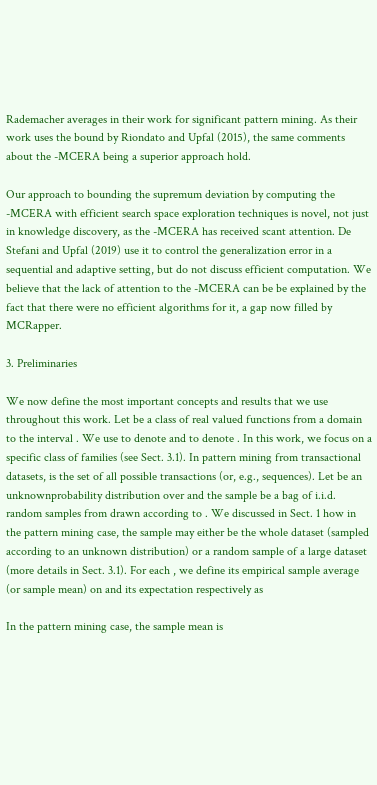Rademacher averages in their work for significant pattern mining. As their work uses the bound by Riondato and Upfal (2015), the same comments about the -MCERA being a superior approach hold.

Our approach to bounding the supremum deviation by computing the -MCERA with efficient search space exploration techniques is novel, not just in knowledge discovery, as the -MCERA has received scant attention. De Stefani and Upfal (2019) use it to control the generalization error in a sequential and adaptive setting, but do not discuss efficient computation. We believe that the lack of attention to the -MCERA can be be explained by the fact that there were no efficient algorithms for it, a gap now filled by MCRapper.

3. Preliminaries

We now define the most important concepts and results that we use throughout this work. Let be a class of real valued functions from a domain to the interval . We use to denote and to denote . In this work, we focus on a specific class of families (see Sect. 3.1). In pattern mining from transactional datasets, is the set of all possible transactions (or, e.g., sequences). Let be an unknownprobability distribution over and the sample be a bag of i.i.d. random samples from drawn according to . We discussed in Sect. 1 how in the pattern mining case, the sample may either be the whole dataset (sampled according to an unknown distribution) or a random sample of a large dataset (more details in Sect. 3.1). For each , we define its empirical sample average (or sample mean) on and its expectation respectively as

In the pattern mining case, the sample mean is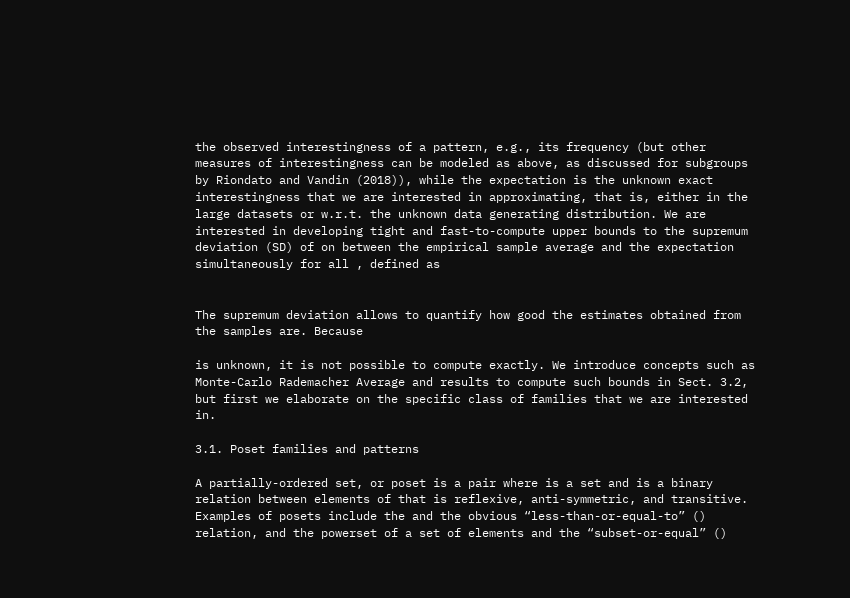the observed interestingness of a pattern, e.g., its frequency (but other measures of interestingness can be modeled as above, as discussed for subgroups by Riondato and Vandin (2018)), while the expectation is the unknown exact interestingness that we are interested in approximating, that is, either in the large datasets or w.r.t. the unknown data generating distribution. We are interested in developing tight and fast-to-compute upper bounds to the supremum deviation (SD) of on between the empirical sample average and the expectation simultaneously for all , defined as


The supremum deviation allows to quantify how good the estimates obtained from the samples are. Because

is unknown, it is not possible to compute exactly. We introduce concepts such as Monte-Carlo Rademacher Average and results to compute such bounds in Sect. 3.2, but first we elaborate on the specific class of families that we are interested in.

3.1. Poset families and patterns

A partially-ordered set, or poset is a pair where is a set and is a binary relation between elements of that is reflexive, anti-symmetric, and transitive. Examples of posets include the and the obvious “less-than-or-equal-to” () relation, and the powerset of a set of elements and the “subset-or-equal” ()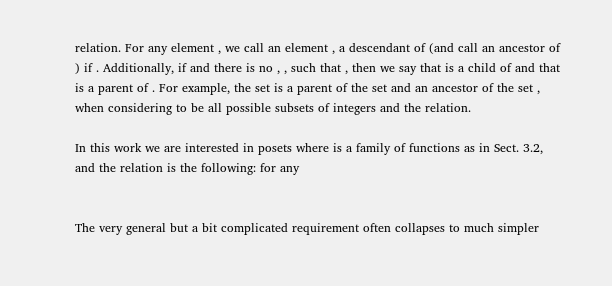relation. For any element , we call an element , a descendant of (and call an ancestor of ) if . Additionally, if and there is no , , such that , then we say that is a child of and that is a parent of . For example, the set is a parent of the set and an ancestor of the set , when considering to be all possible subsets of integers and the relation.

In this work we are interested in posets where is a family of functions as in Sect. 3.2, and the relation is the following: for any


The very general but a bit complicated requirement often collapses to much simpler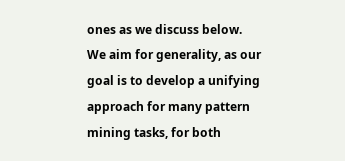ones as we discuss below. We aim for generality, as our goal is to develop a unifying approach for many pattern mining tasks, for both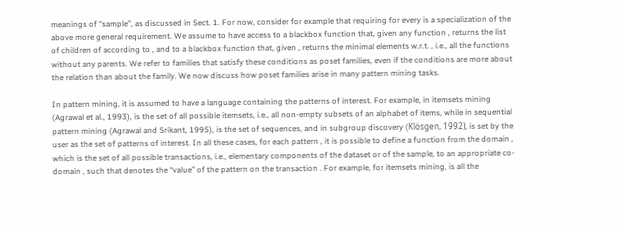meanings of “sample”, as discussed in Sect. 1. For now, consider for example that requiring for every is a specialization of the above more general requirement. We assume to have access to a blackbox function that, given any function , returns the list of children of according to , and to a blackbox function that, given , returns the minimal elements w.r.t. , i.e., all the functions without any parents. We refer to families that satisfy these conditions as poset families, even if the conditions are more about the relation than about the family. We now discuss how poset families arise in many pattern mining tasks.

In pattern mining, it is assumed to have a language containing the patterns of interest. For example, in itemsets mining (Agrawal et al., 1993), is the set of all possible itemsets, i.e., all non-empty subsets of an alphabet of items, while in sequential pattern mining (Agrawal and Srikant, 1995), is the set of sequences, and in subgroup discovery (Klösgen, 1992), is set by the user as the set of patterns of interest. In all these cases, for each pattern , it is possible to define a function from the domain , which is the set of all possible transactions, i.e., elementary components of the dataset or of the sample, to an appropriate co-domain , such that denotes the “value” of the pattern on the transaction . For example, for itemsets mining, is all the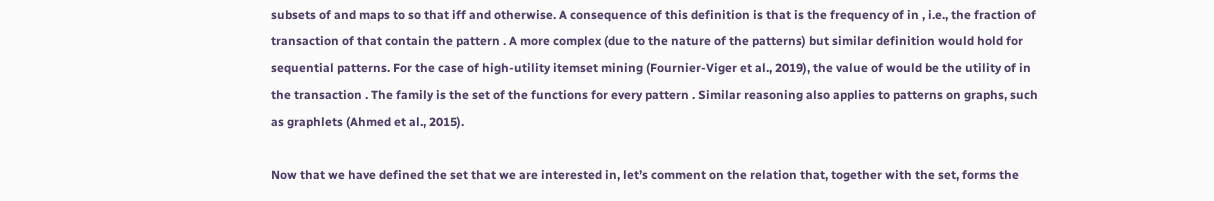subsets of and maps to so that iff and otherwise. A consequence of this definition is that is the frequency of in , i.e., the fraction of transaction of that contain the pattern . A more complex (due to the nature of the patterns) but similar definition would hold for sequential patterns. For the case of high-utility itemset mining (Fournier-Viger et al., 2019), the value of would be the utility of in the transaction . The family is the set of the functions for every pattern . Similar reasoning also applies to patterns on graphs, such as graphlets (Ahmed et al., 2015).

Now that we have defined the set that we are interested in, let’s comment on the relation that, together with the set, forms the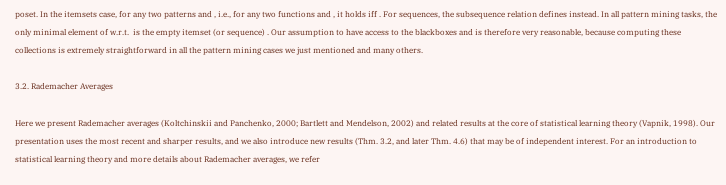poset. In the itemsets case, for any two patterns and , i.e., for any two functions and , it holds iff . For sequences, the subsequence relation defines instead. In all pattern mining tasks, the only minimal element of w.r.t.  is the empty itemset (or sequence) . Our assumption to have access to the blackboxes and is therefore very reasonable, because computing these collections is extremely straightforward in all the pattern mining cases we just mentioned and many others.

3.2. Rademacher Averages

Here we present Rademacher averages (Koltchinskii and Panchenko, 2000; Bartlett and Mendelson, 2002) and related results at the core of statistical learning theory (Vapnik, 1998). Our presentation uses the most recent and sharper results, and we also introduce new results (Thm. 3.2, and later Thm. 4.6) that may be of independent interest. For an introduction to statistical learning theory and more details about Rademacher averages, we refer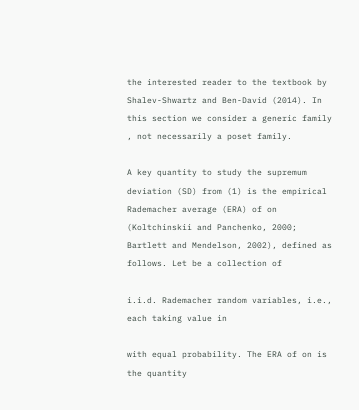the interested reader to the textbook by Shalev-Shwartz and Ben-David (2014). In this section we consider a generic family , not necessarily a poset family.

A key quantity to study the supremum deviation (SD) from (1) is the empirical Rademacher average (ERA) of on  (Koltchinskii and Panchenko, 2000; Bartlett and Mendelson, 2002), defined as follows. Let be a collection of

i.i.d. Rademacher random variables, i.e., each taking value in

with equal probability. The ERA of on is the quantity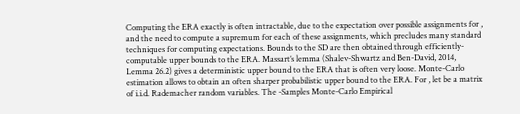Computing the ERA exactly is often intractable, due to the expectation over possible assignments for , and the need to compute a supremum for each of these assignments, which precludes many standard techniques for computing expectations. Bounds to the SD are then obtained through efficiently-computable upper bounds to the ERA. Massart’s lemma (Shalev-Shwartz and Ben-David, 2014, Lemma 26.2) gives a deterministic upper bound to the ERA that is often very loose. Monte-Carlo estimation allows to obtain an often sharper probabilistic upper bound to the ERA. For , let be a matrix of i.i.d. Rademacher random variables. The -Samples Monte-Carlo Empirical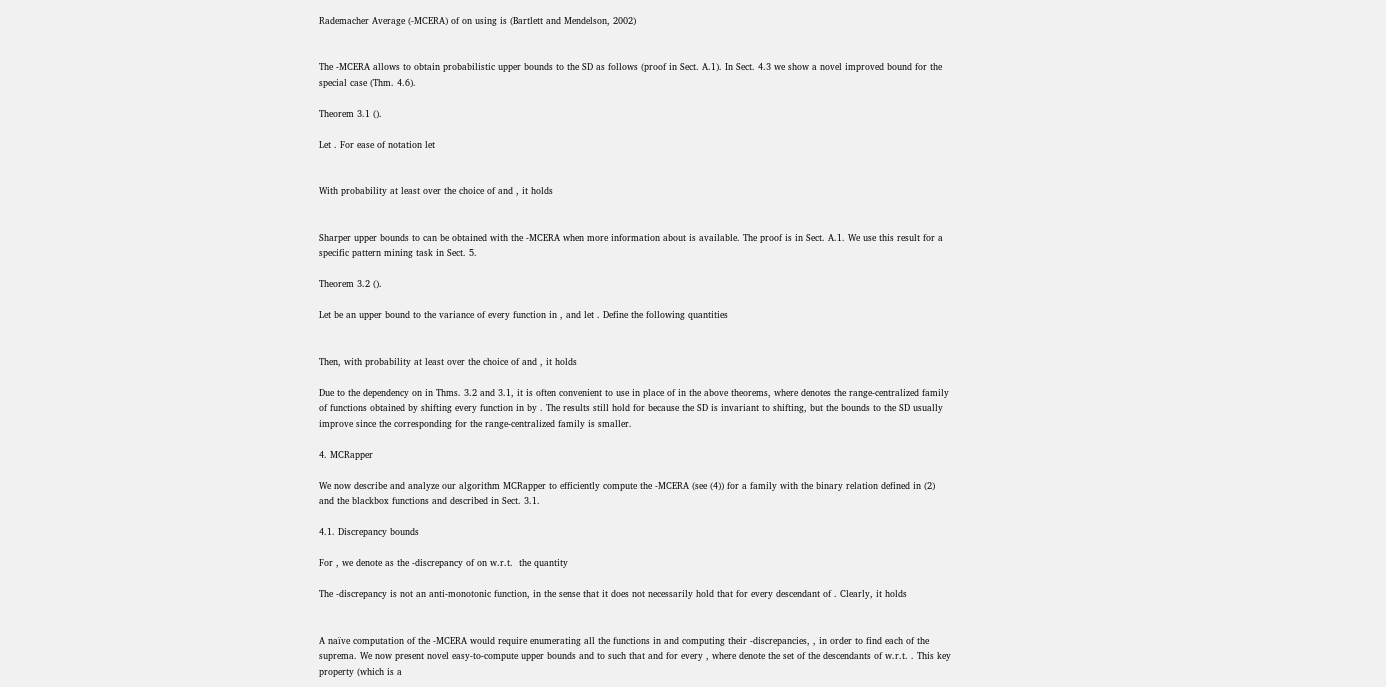Rademacher Average (-MCERA) of on using is (Bartlett and Mendelson, 2002)


The -MCERA allows to obtain probabilistic upper bounds to the SD as follows (proof in Sect. A.1). In Sect. 4.3 we show a novel improved bound for the special case (Thm. 4.6).

Theorem 3.1 ().

Let . For ease of notation let


With probability at least over the choice of and , it holds


Sharper upper bounds to can be obtained with the -MCERA when more information about is available. The proof is in Sect. A.1. We use this result for a specific pattern mining task in Sect. 5.

Theorem 3.2 ().

Let be an upper bound to the variance of every function in , and let . Define the following quantities


Then, with probability at least over the choice of and , it holds

Due to the dependency on in Thms. 3.2 and 3.1, it is often convenient to use in place of in the above theorems, where denotes the range-centralized family of functions obtained by shifting every function in by . The results still hold for because the SD is invariant to shifting, but the bounds to the SD usually improve since the corresponding for the range-centralized family is smaller.

4. MCRapper

We now describe and analyze our algorithm MCRapper to efficiently compute the -MCERA (see (4)) for a family with the binary relation defined in (2) and the blackbox functions and described in Sect. 3.1.

4.1. Discrepancy bounds

For , we denote as the -discrepancy of on w.r.t.  the quantity

The -discrepancy is not an anti-monotonic function, in the sense that it does not necessarily hold that for every descendant of . Clearly, it holds


A naïve computation of the -MCERA would require enumerating all the functions in and computing their -discrepancies, , in order to find each of the suprema. We now present novel easy-to-compute upper bounds and to such that and for every , where denote the set of the descendants of w.r.t. . This key property (which is a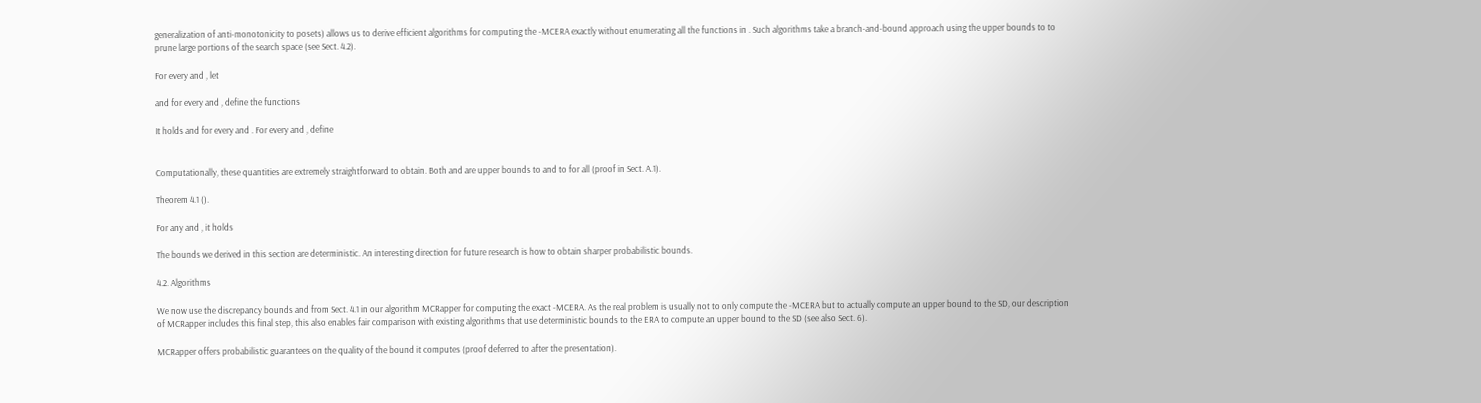generalization of anti-monotonicity to posets) allows us to derive efficient algorithms for computing the -MCERA exactly without enumerating all the functions in . Such algorithms take a branch-and-bound approach using the upper bounds to to prune large portions of the search space (see Sect. 4.2).

For every and , let

and for every and , define the functions

It holds and for every and . For every and , define


Computationally, these quantities are extremely straightforward to obtain. Both and are upper bounds to and to for all (proof in Sect. A.1).

Theorem 4.1 ().

For any and , it holds

The bounds we derived in this section are deterministic. An interesting direction for future research is how to obtain sharper probabilistic bounds.

4.2. Algorithms

We now use the discrepancy bounds and from Sect. 4.1 in our algorithm MCRapper for computing the exact -MCERA. As the real problem is usually not to only compute the -MCERA but to actually compute an upper bound to the SD, our description of MCRapper includes this final step, this also enables fair comparison with existing algorithms that use deterministic bounds to the ERA to compute an upper bound to the SD (see also Sect. 6).

MCRapper offers probabilistic guarantees on the quality of the bound it computes (proof deferred to after the presentation).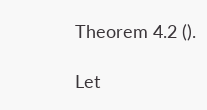Theorem 4.2 ().

Let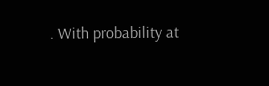. With probability at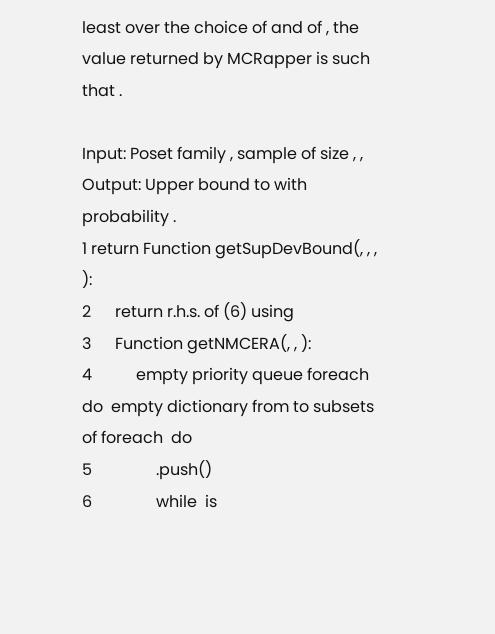least over the choice of and of , the value returned by MCRapper is such that .

Input: Poset family , sample of size , ,
Output: Upper bound to with probability .
1 return Function getSupDevBound(, , , ):
2      return r.h.s. of (6) using
3      Function getNMCERA(, , ):
4           empty priority queue foreach  do  empty dictionary from to subsets of foreach  do
5                .push()
6                while  is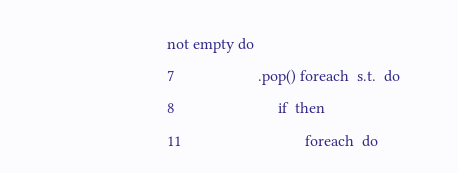not empty do
7                     .pop() foreach  s.t.  do
8                          if  then
11                               foreach  do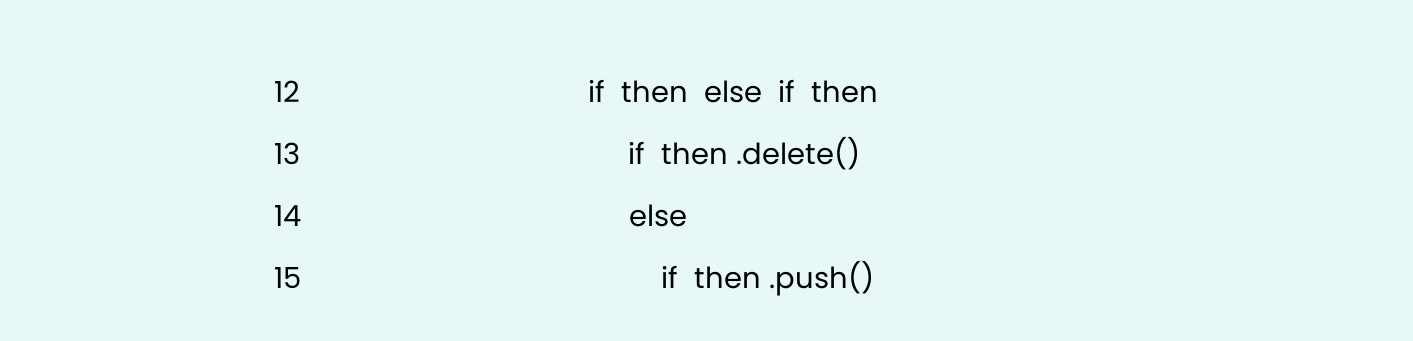12                                    if  then  else  if  then
13                                         if  then .delete()
14                                         else
15                                             if  then .push()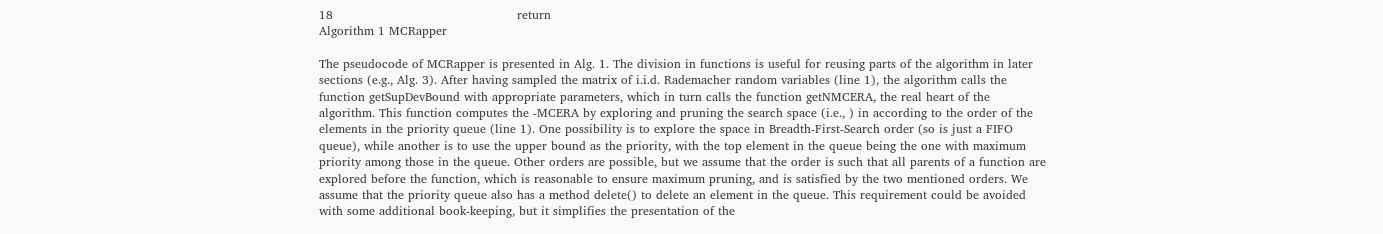18                                              return
Algorithm 1 MCRapper

The pseudocode of MCRapper is presented in Alg. 1. The division in functions is useful for reusing parts of the algorithm in later sections (e.g., Alg. 3). After having sampled the matrix of i.i.d. Rademacher random variables (line 1), the algorithm calls the function getSupDevBound with appropriate parameters, which in turn calls the function getNMCERA, the real heart of the algorithm. This function computes the -MCERA by exploring and pruning the search space (i.e., ) in according to the order of the elements in the priority queue (line 1). One possibility is to explore the space in Breadth-First-Search order (so is just a FIFO queue), while another is to use the upper bound as the priority, with the top element in the queue being the one with maximum priority among those in the queue. Other orders are possible, but we assume that the order is such that all parents of a function are explored before the function, which is reasonable to ensure maximum pruning, and is satisfied by the two mentioned orders. We assume that the priority queue also has a method delete() to delete an element in the queue. This requirement could be avoided with some additional book-keeping, but it simplifies the presentation of the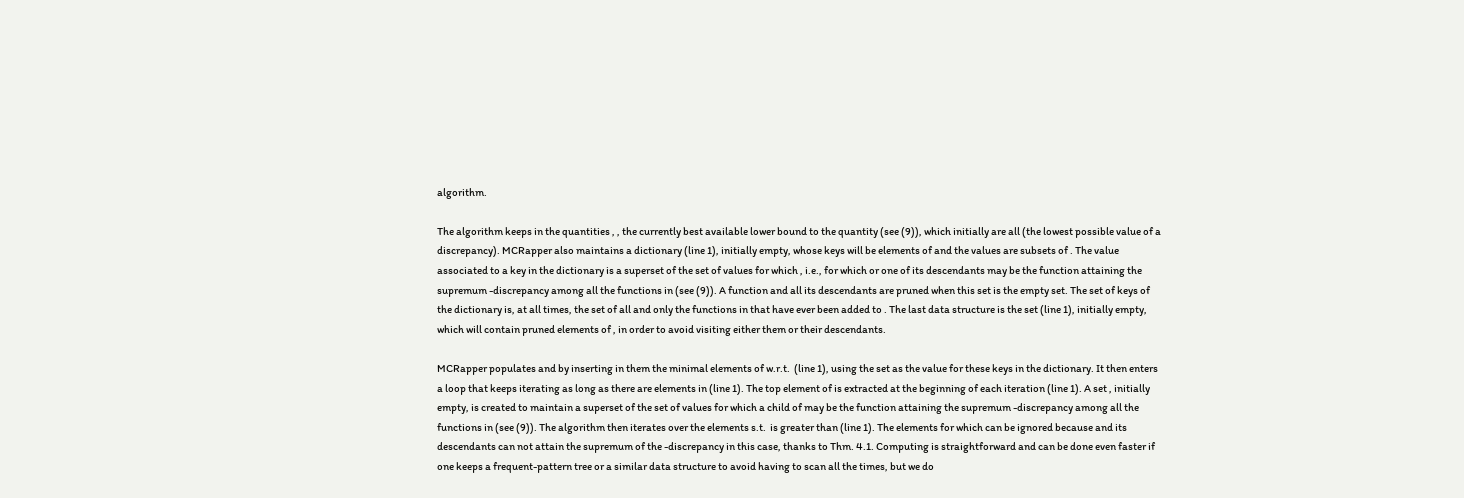algorithm.

The algorithm keeps in the quantities , , the currently best available lower bound to the quantity (see (9)), which initially are all (the lowest possible value of a discrepancy). MCRapper also maintains a dictionary (line 1), initially empty, whose keys will be elements of and the values are subsets of . The value associated to a key in the dictionary is a superset of the set of values for which , i.e., for which or one of its descendants may be the function attaining the supremum -discrepancy among all the functions in (see (9)). A function and all its descendants are pruned when this set is the empty set. The set of keys of the dictionary is, at all times, the set of all and only the functions in that have ever been added to . The last data structure is the set (line 1), initially empty, which will contain pruned elements of , in order to avoid visiting either them or their descendants.

MCRapper populates and by inserting in them the minimal elements of w.r.t.  (line 1), using the set as the value for these keys in the dictionary. It then enters a loop that keeps iterating as long as there are elements in (line 1). The top element of is extracted at the beginning of each iteration (line 1). A set , initially empty, is created to maintain a superset of the set of values for which a child of may be the function attaining the supremum -discrepancy among all the functions in (see (9)). The algorithm then iterates over the elements s.t.  is greater than (line 1). The elements for which can be ignored because and its descendants can not attain the supremum of the -discrepancy in this case, thanks to Thm. 4.1. Computing is straightforward and can be done even faster if one keeps a frequent-pattern tree or a similar data structure to avoid having to scan all the times, but we do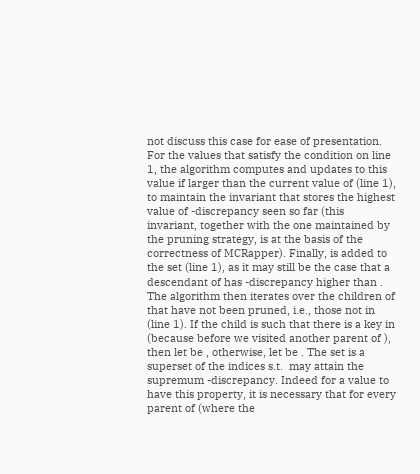not discuss this case for ease of presentation. For the values that satisfy the condition on line 1, the algorithm computes and updates to this value if larger than the current value of (line 1), to maintain the invariant that stores the highest value of -discrepancy seen so far (this invariant, together with the one maintained by the pruning strategy, is at the basis of the correctness of MCRapper). Finally, is added to the set (line 1), as it may still be the case that a descendant of has -discrepancy higher than . The algorithm then iterates over the children of that have not been pruned, i.e., those not in (line 1). If the child is such that there is a key in (because before we visited another parent of ), then let be , otherwise, let be . The set is a superset of the indices s.t.  may attain the supremum -discrepancy. Indeed for a value to have this property, it is necessary that for every parent of (where the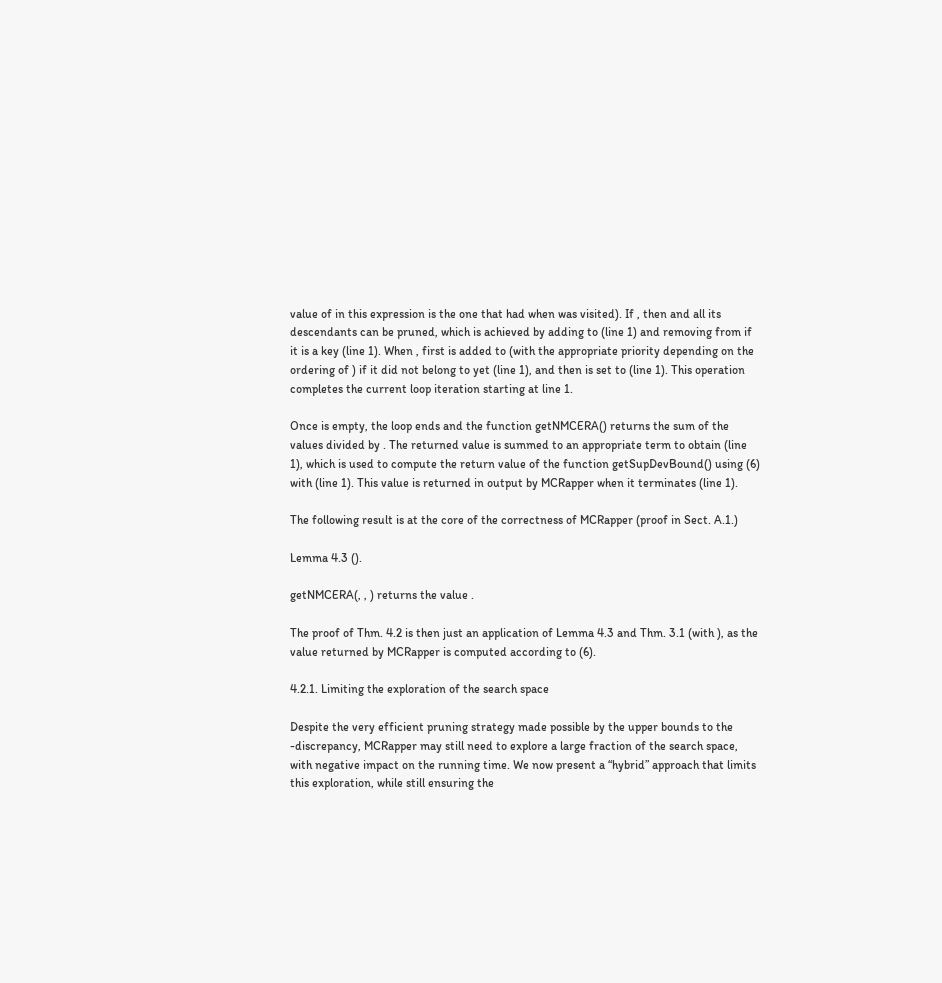value of in this expression is the one that had when was visited). If , then and all its descendants can be pruned, which is achieved by adding to (line 1) and removing from if it is a key (line 1). When , first is added to (with the appropriate priority depending on the ordering of ) if it did not belong to yet (line 1), and then is set to (line 1). This operation completes the current loop iteration starting at line 1.

Once is empty, the loop ends and the function getNMCERA() returns the sum of the values divided by . The returned value is summed to an appropriate term to obtain (line 1), which is used to compute the return value of the function getSupDevBound() using (6) with (line 1). This value is returned in output by MCRapper when it terminates (line 1).

The following result is at the core of the correctness of MCRapper (proof in Sect. A.1.)

Lemma 4.3 ().

getNMCERA(, , ) returns the value .

The proof of Thm. 4.2 is then just an application of Lemma 4.3 and Thm. 3.1 (with ), as the value returned by MCRapper is computed according to (6).

4.2.1. Limiting the exploration of the search space

Despite the very efficient pruning strategy made possible by the upper bounds to the -discrepancy, MCRapper may still need to explore a large fraction of the search space, with negative impact on the running time. We now present a “hybrid” approach that limits this exploration, while still ensuring the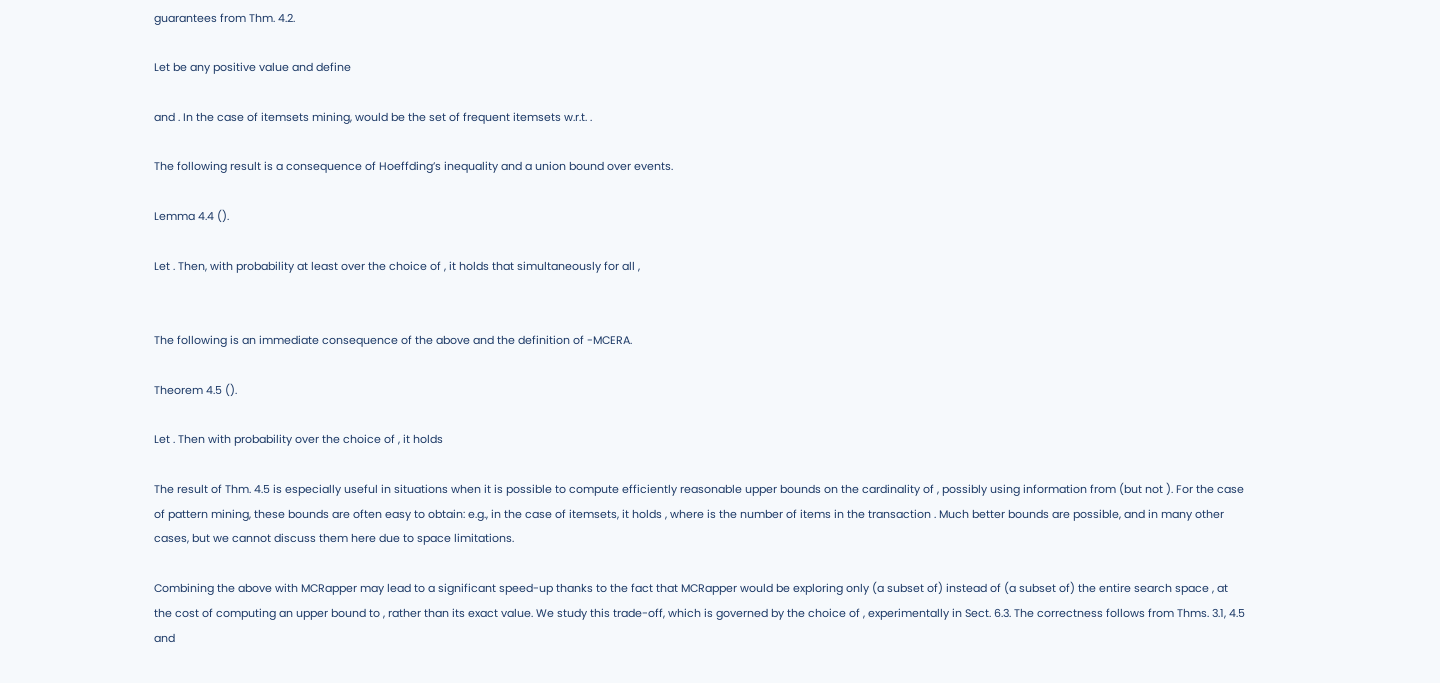guarantees from Thm. 4.2.

Let be any positive value and define

and . In the case of itemsets mining, would be the set of frequent itemsets w.r.t. .

The following result is a consequence of Hoeffding’s inequality and a union bound over events.

Lemma 4.4 ().

Let . Then, with probability at least over the choice of , it holds that simultaneously for all ,


The following is an immediate consequence of the above and the definition of -MCERA.

Theorem 4.5 ().

Let . Then with probability over the choice of , it holds

The result of Thm. 4.5 is especially useful in situations when it is possible to compute efficiently reasonable upper bounds on the cardinality of , possibly using information from (but not ). For the case of pattern mining, these bounds are often easy to obtain: e.g., in the case of itemsets, it holds , where is the number of items in the transaction . Much better bounds are possible, and in many other cases, but we cannot discuss them here due to space limitations.

Combining the above with MCRapper may lead to a significant speed-up thanks to the fact that MCRapper would be exploring only (a subset of) instead of (a subset of) the entire search space , at the cost of computing an upper bound to , rather than its exact value. We study this trade-off, which is governed by the choice of , experimentally in Sect. 6.3. The correctness follows from Thms. 3.1, 4.5 and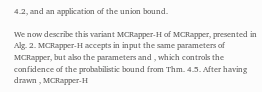4.2, and an application of the union bound.

We now describe this variant MCRapper-H of MCRapper, presented in Alg. 2. MCRapper-H accepts in input the same parameters of MCRapper, but also the parameters and , which controls the confidence of the probabilistic bound from Thm. 4.5. After having drawn , MCRapper-H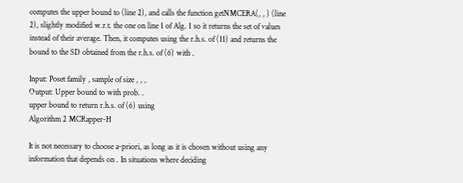computes the upper bound to (line 2), and calls the function getNMCERA(, , ) (line 2), slightly modified w.r.t. the one on line 1 of Alg. 1 so it returns the set of values instead of their average. Then, it computes using the r.h.s. of (11) and returns the bound to the SD obtained from the r.h.s. of (6) with .

Input: Poset family , sample of size , , ,
Output: Upper bound to with prob. .
upper bound to return r.h.s. of (6) using
Algorithm 2 MCRapper-H

It is not necessary to choose a-priori, as long as it is chosen without using any information that depends on . In situations where deciding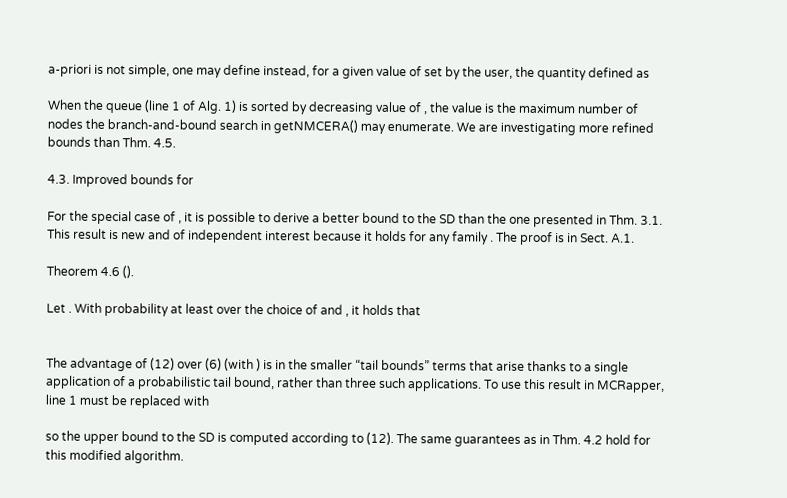a-priori is not simple, one may define instead, for a given value of set by the user, the quantity defined as

When the queue (line 1 of Alg. 1) is sorted by decreasing value of , the value is the maximum number of nodes the branch-and-bound search in getNMCERA() may enumerate. We are investigating more refined bounds than Thm. 4.5.

4.3. Improved bounds for

For the special case of , it is possible to derive a better bound to the SD than the one presented in Thm. 3.1. This result is new and of independent interest because it holds for any family . The proof is in Sect. A.1.

Theorem 4.6 ().

Let . With probability at least over the choice of and , it holds that


The advantage of (12) over (6) (with ) is in the smaller “tail bounds” terms that arise thanks to a single application of a probabilistic tail bound, rather than three such applications. To use this result in MCRapper, line 1 must be replaced with

so the upper bound to the SD is computed according to (12). The same guarantees as in Thm. 4.2 hold for this modified algorithm.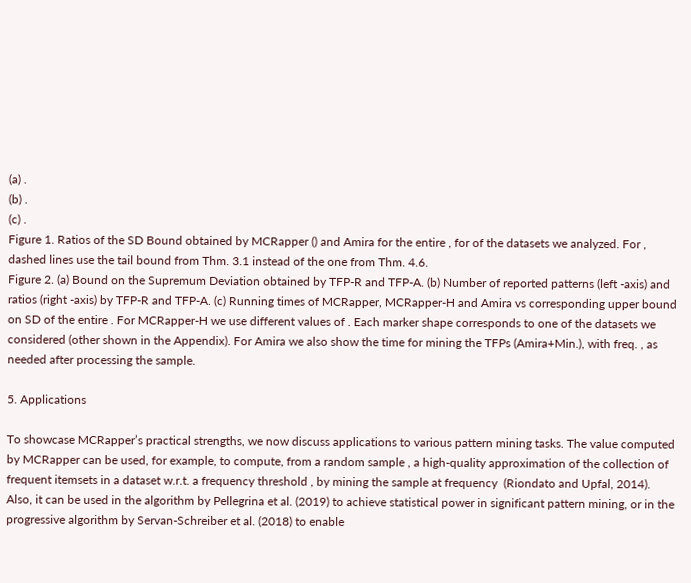(a) .
(b) .
(c) .
Figure 1. Ratios of the SD Bound obtained by MCRapper () and Amira for the entire , for of the datasets we analyzed. For , dashed lines use the tail bound from Thm. 3.1 instead of the one from Thm. 4.6.
Figure 2. (a) Bound on the Supremum Deviation obtained by TFP-R and TFP-A. (b) Number of reported patterns (left -axis) and ratios (right -axis) by TFP-R and TFP-A. (c) Running times of MCRapper, MCRapper-H and Amira vs corresponding upper bound on SD of the entire . For MCRapper-H we use different values of . Each marker shape corresponds to one of the datasets we considered (other shown in the Appendix). For Amira we also show the time for mining the TFPs (Amira+Min.), with freq. , as needed after processing the sample.

5. Applications

To showcase MCRapper’s practical strengths, we now discuss applications to various pattern mining tasks. The value computed by MCRapper can be used, for example, to compute, from a random sample , a high-quality approximation of the collection of frequent itemsets in a dataset w.r.t. a frequency threshold , by mining the sample at frequency  (Riondato and Upfal, 2014). Also, it can be used in the algorithm by Pellegrina et al. (2019) to achieve statistical power in significant pattern mining, or in the progressive algorithm by Servan-Schreiber et al. (2018) to enable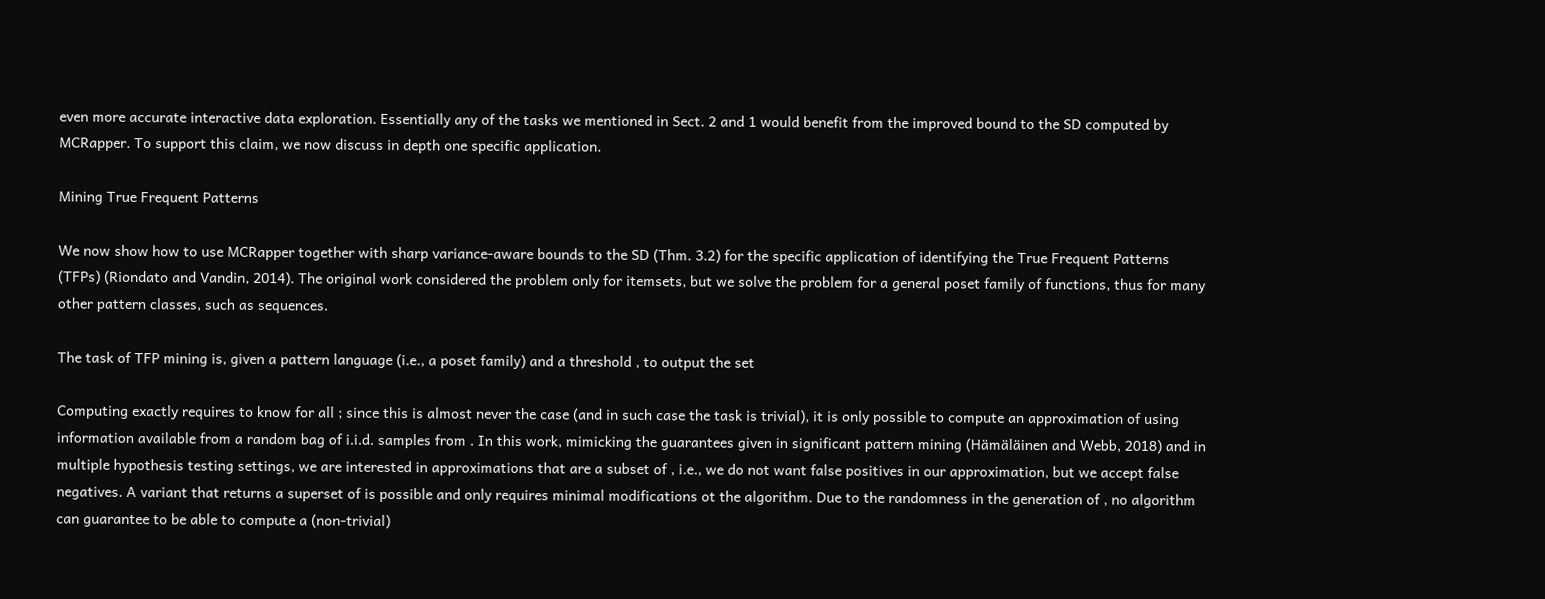even more accurate interactive data exploration. Essentially any of the tasks we mentioned in Sect. 2 and 1 would benefit from the improved bound to the SD computed by MCRapper. To support this claim, we now discuss in depth one specific application.

Mining True Frequent Patterns

We now show how to use MCRapper together with sharp variance-aware bounds to the SD (Thm. 3.2) for the specific application of identifying the True Frequent Patterns (TFPs) (Riondato and Vandin, 2014). The original work considered the problem only for itemsets, but we solve the problem for a general poset family of functions, thus for many other pattern classes, such as sequences.

The task of TFP mining is, given a pattern language (i.e., a poset family) and a threshold , to output the set

Computing exactly requires to know for all ; since this is almost never the case (and in such case the task is trivial), it is only possible to compute an approximation of using information available from a random bag of i.i.d. samples from . In this work, mimicking the guarantees given in significant pattern mining (Hämäläinen and Webb, 2018) and in multiple hypothesis testing settings, we are interested in approximations that are a subset of , i.e., we do not want false positives in our approximation, but we accept false negatives. A variant that returns a superset of is possible and only requires minimal modifications ot the algorithm. Due to the randomness in the generation of , no algorithm can guarantee to be able to compute a (non-trivial)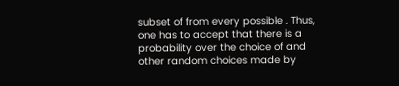subset of from every possible . Thus, one has to accept that there is a probability over the choice of and other random choices made by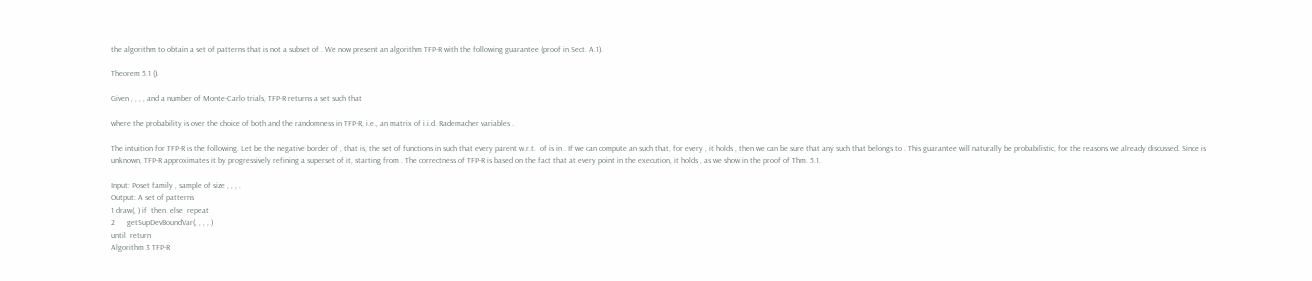the algorithm to obtain a set of patterns that is not a subset of . We now present an algorithm TFP-R with the following guarantee (proof in Sect. A.1).

Theorem 5.1 ().

Given , , , , and a number of Monte-Carlo trials, TFP-R returns a set such that

where the probability is over the choice of both and the randomness in TFP-R, i.e., an matrix of i.i.d. Rademacher variables .

The intuition for TFP-R is the following. Let be the negative border of , that is, the set of functions in such that every parent w.r.t.  of is in . If we can compute an such that, for every , it holds , then we can be sure that any such that belongs to . This guarantee will naturally be probabilistic, for the reasons we already discussed. Since is unknown, TFP-R approximates it by progressively refining a superset of it, starting from . The correctness of TFP-R is based on the fact that at every point in the execution, it holds , as we show in the proof of Thm. 5.1.

Input: Poset family , sample of size , , , .
Output: A set of patterns
1 draw(, ) if  then  else  repeat
2      getSupDevBoundVar(, , , , )
until  return
Algorithm 3 TFP-R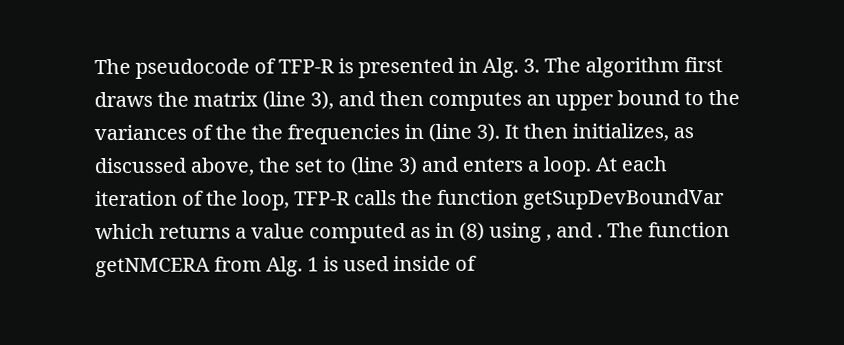The pseudocode of TFP-R is presented in Alg. 3. The algorithm first draws the matrix (line 3), and then computes an upper bound to the variances of the the frequencies in (line 3). It then initializes, as discussed above, the set to (line 3) and enters a loop. At each iteration of the loop, TFP-R calls the function getSupDevBoundVar which returns a value computed as in (8) using , and . The function getNMCERA from Alg. 1 is used inside of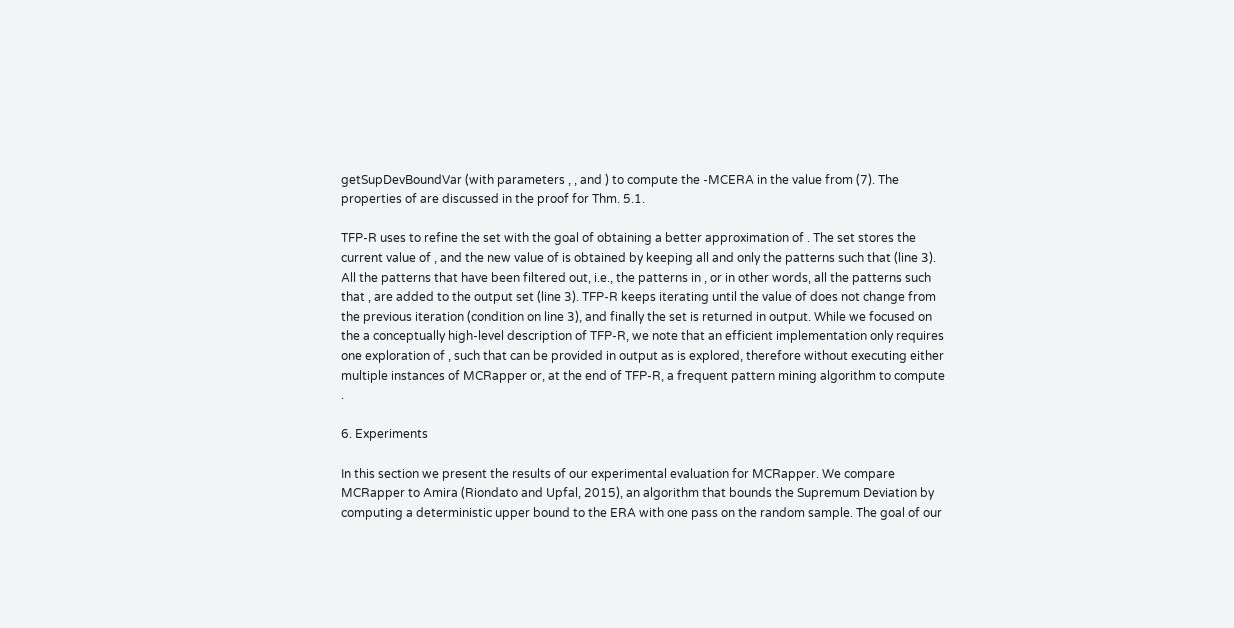getSupDevBoundVar (with parameters , , and ) to compute the -MCERA in the value from (7). The properties of are discussed in the proof for Thm. 5.1.

TFP-R uses to refine the set with the goal of obtaining a better approximation of . The set stores the current value of , and the new value of is obtained by keeping all and only the patterns such that (line 3). All the patterns that have been filtered out, i.e., the patterns in , or in other words, all the patterns such that , are added to the output set (line 3). TFP-R keeps iterating until the value of does not change from the previous iteration (condition on line 3), and finally the set is returned in output. While we focused on the a conceptually high-level description of TFP-R, we note that an efficient implementation only requires one exploration of , such that can be provided in output as is explored, therefore without executing either multiple instances of MCRapper or, at the end of TFP-R, a frequent pattern mining algorithm to compute .

6. Experiments

In this section we present the results of our experimental evaluation for MCRapper. We compare MCRapper to Amira (Riondato and Upfal, 2015), an algorithm that bounds the Supremum Deviation by computing a deterministic upper bound to the ERA with one pass on the random sample. The goal of our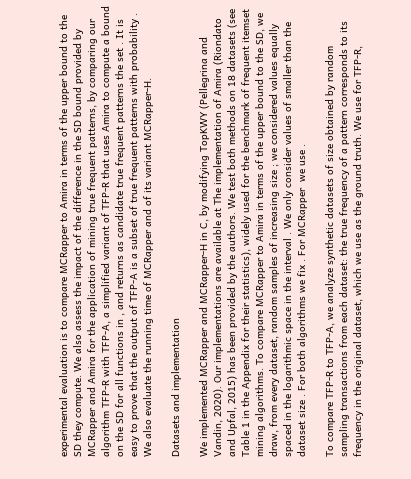experimental evaluation is to compare MCRapper to Amira in terms of the upper bound to the SD they compute. We also assess the impact of the difference in the SD bound provided by MCRapper and Amira for the application of mining true frequent patterns, by comparing our algorithm TFP-R with TFP-A, a simplified variant of TFP-R that uses Amira to compute a bound on the SD for all functions in , and returns as candidate true frequent patterns the set . It is easy to prove that the output of TFP-A is a subset of true frequent patterns with probability . We also evaluate the running time of MCRapper and of its variant MCRapper-H.

Datasets and implementation

We implemented MCRapper and MCRapper-H in C, by modifying TopKWY (Pellegrina and Vandin, 2020). Our implementations are available at The implementation of Amira (Riondato and Upfal, 2015) has been provided by the authors. We test both methods on 18 datasets (see Table 1 in the Appendix for their statistics), widely used for the benchmark of frequent itemset mining algorithms. To compare MCRapper to Amira in terms of the upper bound to the SD, we draw, from every dataset, random samples of increasing size ; we considered values equally spaced in the logarithmic space in the interval . We only consider values of smaller than the dataset size . For both algorithms we fix . For MCRapper  we use .

To compare TFP-R to TFP-A, we analyze synthetic datasets of size obtained by random sampling transactions from each dataset: the true frequency of a pattern corresponds to its frequency in the original dataset, which we use as the ground truth. We use for TFP-R,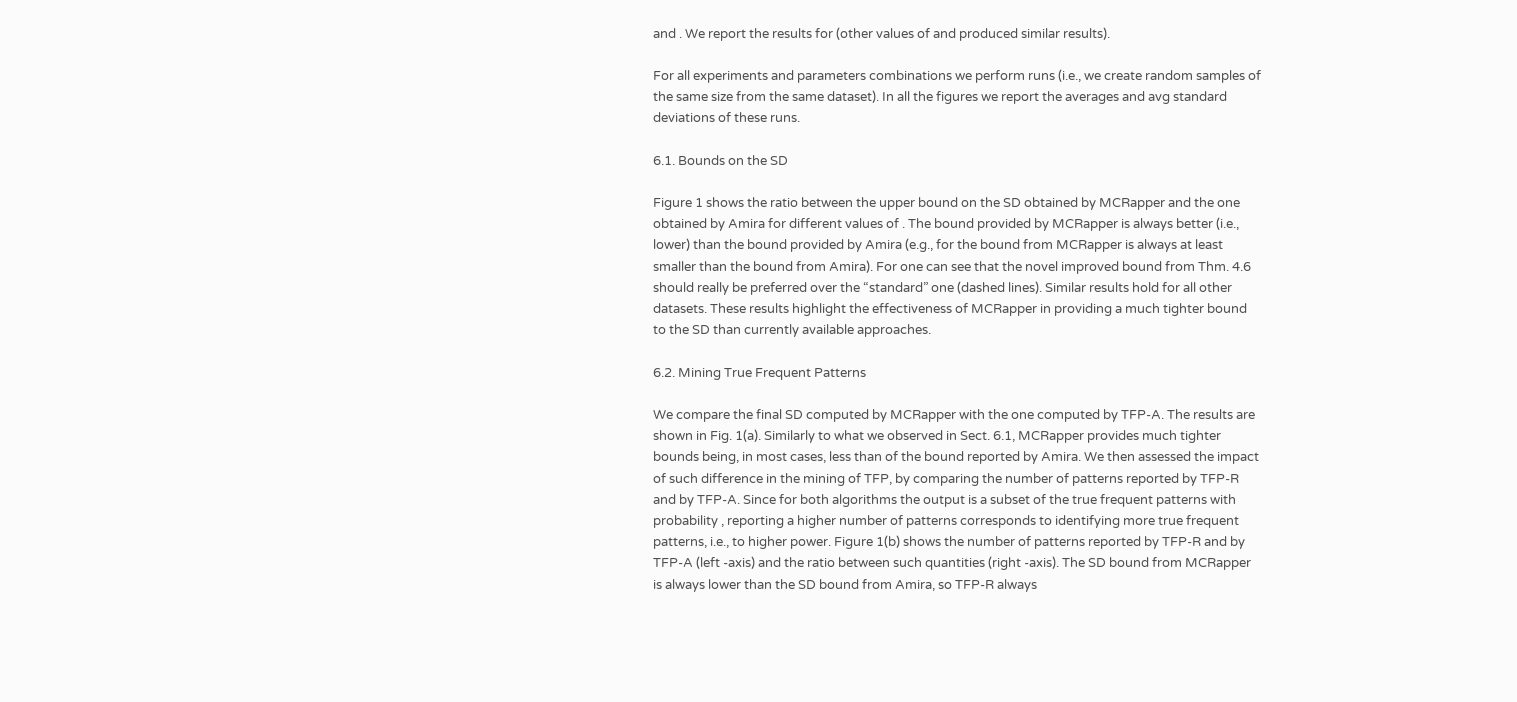and . We report the results for (other values of and produced similar results).

For all experiments and parameters combinations we perform runs (i.e., we create random samples of the same size from the same dataset). In all the figures we report the averages and avg standard deviations of these runs.

6.1. Bounds on the SD

Figure 1 shows the ratio between the upper bound on the SD obtained by MCRapper and the one obtained by Amira for different values of . The bound provided by MCRapper is always better (i.e., lower) than the bound provided by Amira (e.g., for the bound from MCRapper is always at least smaller than the bound from Amira). For one can see that the novel improved bound from Thm. 4.6 should really be preferred over the “standard” one (dashed lines). Similar results hold for all other datasets. These results highlight the effectiveness of MCRapper in providing a much tighter bound to the SD than currently available approaches.

6.2. Mining True Frequent Patterns

We compare the final SD computed by MCRapper with the one computed by TFP-A. The results are shown in Fig. 1(a). Similarly to what we observed in Sect. 6.1, MCRapper provides much tighter bounds being, in most cases, less than of the bound reported by Amira. We then assessed the impact of such difference in the mining of TFP, by comparing the number of patterns reported by TFP-R and by TFP-A. Since for both algorithms the output is a subset of the true frequent patterns with probability , reporting a higher number of patterns corresponds to identifying more true frequent patterns, i.e., to higher power. Figure 1(b) shows the number of patterns reported by TFP-R and by TFP-A (left -axis) and the ratio between such quantities (right -axis). The SD bound from MCRapper is always lower than the SD bound from Amira, so TFP-R always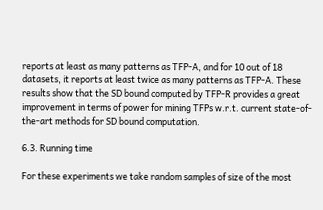reports at least as many patterns as TFP-A, and for 10 out of 18 datasets, it reports at least twice as many patterns as TFP-A. These results show that the SD bound computed by TFP-R provides a great improvement in terms of power for mining TFPs w.r.t. current state-of-the-art methods for SD bound computation.

6.3. Running time

For these experiments we take random samples of size of the most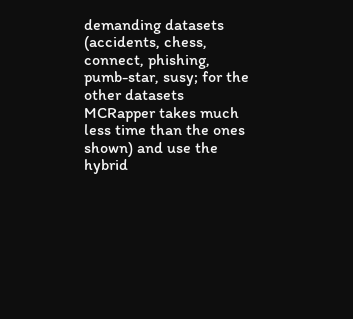demanding datasets (accidents, chess, connect, phishing, pumb-star, susy; for the other datasets MCRapper takes much less time than the ones shown) and use the hybrid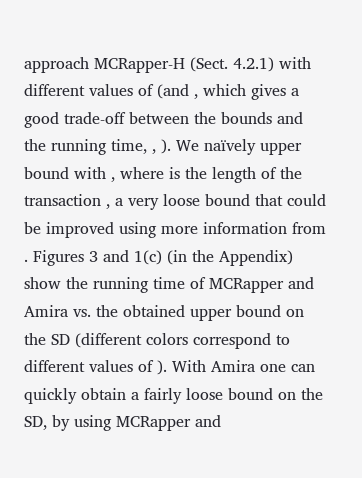approach MCRapper-H (Sect. 4.2.1) with different values of (and , which gives a good trade-off between the bounds and the running time, , ). We naïvely upper bound with , where is the length of the transaction , a very loose bound that could be improved using more information from . Figures 3 and 1(c) (in the Appendix) show the running time of MCRapper and Amira vs. the obtained upper bound on the SD (different colors correspond to different values of ). With Amira one can quickly obtain a fairly loose bound on the SD, by using MCRapper and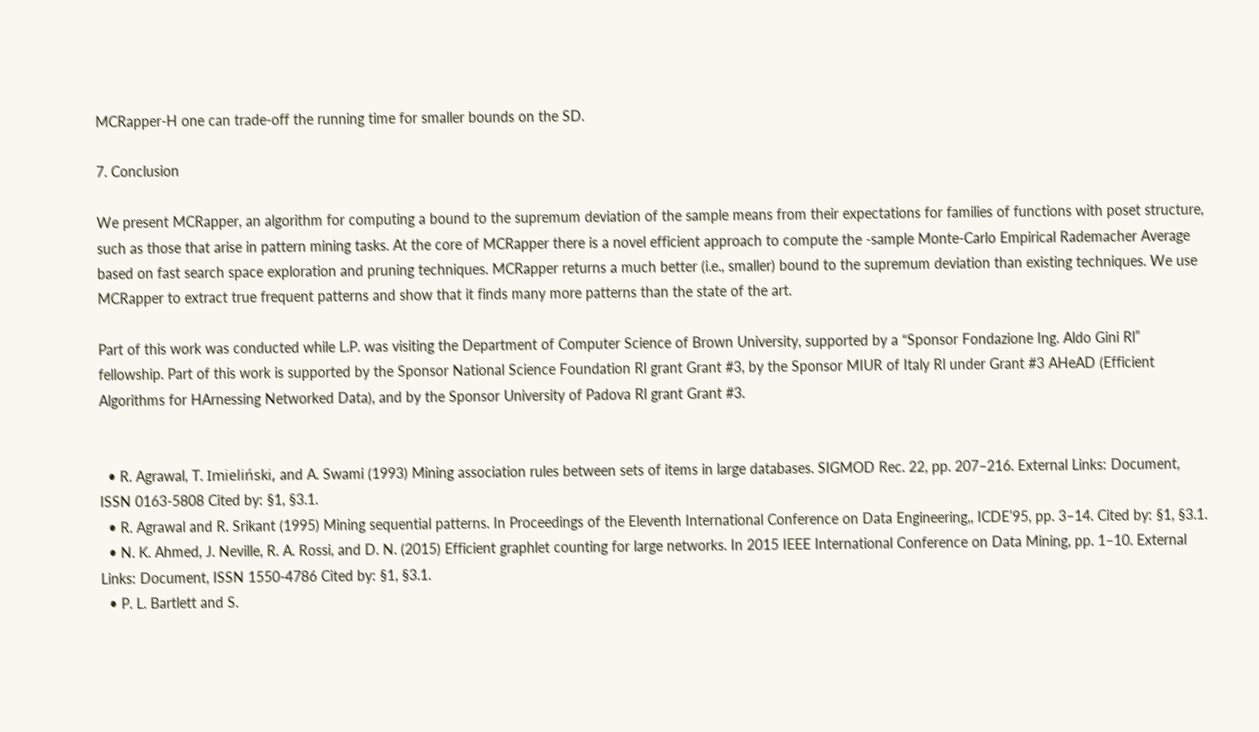MCRapper-H one can trade-off the running time for smaller bounds on the SD.

7. Conclusion

We present MCRapper, an algorithm for computing a bound to the supremum deviation of the sample means from their expectations for families of functions with poset structure, such as those that arise in pattern mining tasks. At the core of MCRapper there is a novel efficient approach to compute the -sample Monte-Carlo Empirical Rademacher Average based on fast search space exploration and pruning techniques. MCRapper returns a much better (i.e., smaller) bound to the supremum deviation than existing techniques. We use MCRapper to extract true frequent patterns and show that it finds many more patterns than the state of the art.

Part of this work was conducted while L.P. was visiting the Department of Computer Science of Brown University, supported by a “Sponsor Fondazione Ing. Aldo Gini Rl” fellowship. Part of this work is supported by the Sponsor National Science Foundation Rl grant Grant #3, by the Sponsor MIUR of Italy Rl under Grant #3 AHeAD (Efficient Algorithms for HArnessing Networked Data), and by the Sponsor University of Padova Rl grant Grant #3.


  • R. Agrawal, T. Imieliński, and A. Swami (1993) Mining association rules between sets of items in large databases. SIGMOD Rec. 22, pp. 207–216. External Links: Document, ISSN 0163-5808 Cited by: §1, §3.1.
  • R. Agrawal and R. Srikant (1995) Mining sequential patterns. In Proceedings of the Eleventh International Conference on Data Engineering,, ICDE’95, pp. 3–14. Cited by: §1, §3.1.
  • N. K. Ahmed, J. Neville, R. A. Rossi, and D. N. (2015) Efficient graphlet counting for large networks. In 2015 IEEE International Conference on Data Mining, pp. 1–10. External Links: Document, ISSN 1550-4786 Cited by: §1, §3.1.
  • P. L. Bartlett and S.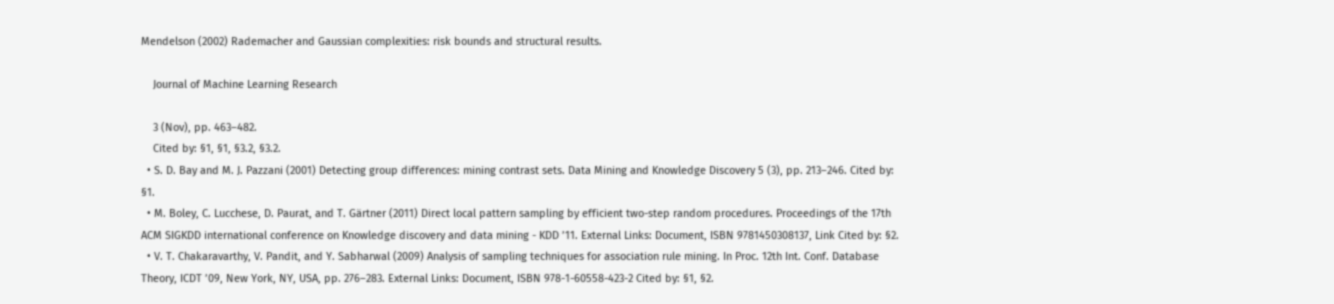Mendelson (2002) Rademacher and Gaussian complexities: risk bounds and structural results.

    Journal of Machine Learning Research

    3 (Nov), pp. 463–482.
    Cited by: §1, §1, §3.2, §3.2.
  • S. D. Bay and M. J. Pazzani (2001) Detecting group differences: mining contrast sets. Data Mining and Knowledge Discovery 5 (3), pp. 213–246. Cited by: §1.
  • M. Boley, C. Lucchese, D. Paurat, and T. Gärtner (2011) Direct local pattern sampling by efficient two-step random procedures. Proceedings of the 17th ACM SIGKDD international conference on Knowledge discovery and data mining - KDD ’11. External Links: Document, ISBN 9781450308137, Link Cited by: §2.
  • V. T. Chakaravarthy, V. Pandit, and Y. Sabharwal (2009) Analysis of sampling techniques for association rule mining. In Proc. 12th Int. Conf. Database Theory, ICDT ’09, New York, NY, USA, pp. 276–283. External Links: Document, ISBN 978-1-60558-423-2 Cited by: §1, §2.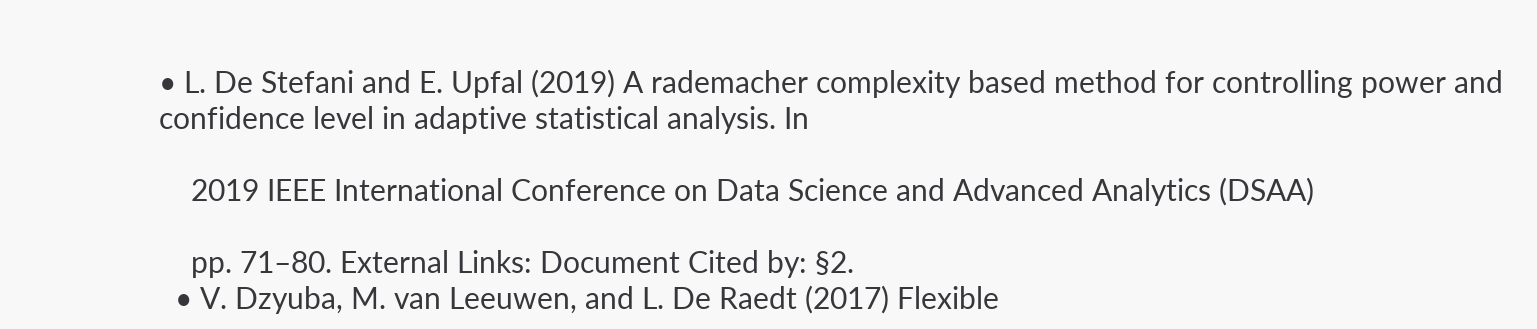• L. De Stefani and E. Upfal (2019) A rademacher complexity based method for controlling power and confidence level in adaptive statistical analysis. In

    2019 IEEE International Conference on Data Science and Advanced Analytics (DSAA)

    pp. 71–80. External Links: Document Cited by: §2.
  • V. Dzyuba, M. van Leeuwen, and L. De Raedt (2017) Flexible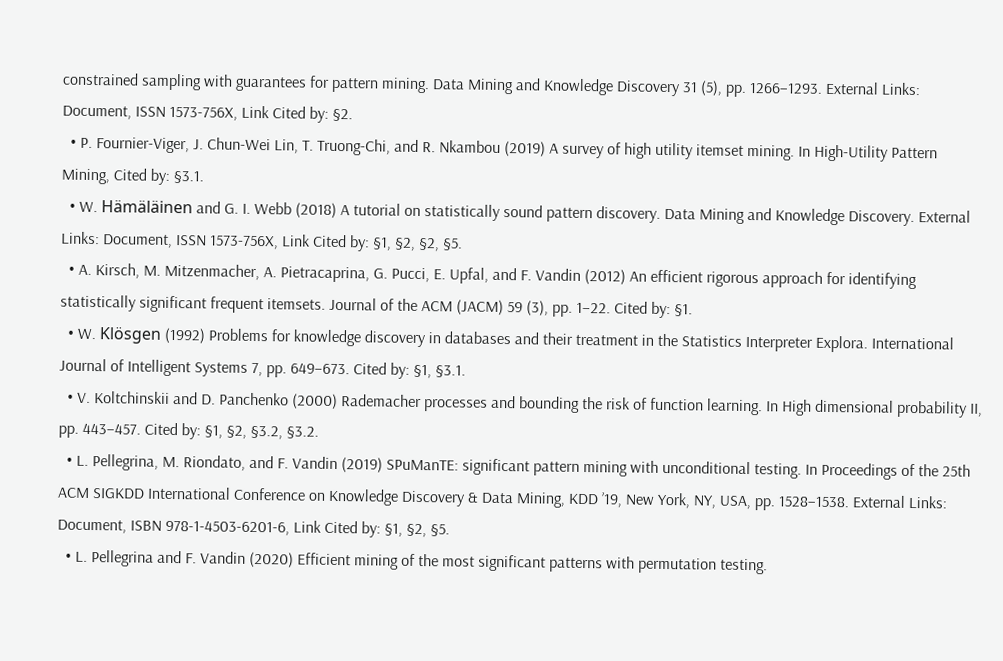constrained sampling with guarantees for pattern mining. Data Mining and Knowledge Discovery 31 (5), pp. 1266–1293. External Links: Document, ISSN 1573-756X, Link Cited by: §2.
  • P. Fournier-Viger, J. Chun-Wei Lin, T. Truong-Chi, and R. Nkambou (2019) A survey of high utility itemset mining. In High-Utility Pattern Mining, Cited by: §3.1.
  • W. Hämäläinen and G. I. Webb (2018) A tutorial on statistically sound pattern discovery. Data Mining and Knowledge Discovery. External Links: Document, ISSN 1573-756X, Link Cited by: §1, §2, §2, §5.
  • A. Kirsch, M. Mitzenmacher, A. Pietracaprina, G. Pucci, E. Upfal, and F. Vandin (2012) An efficient rigorous approach for identifying statistically significant frequent itemsets. Journal of the ACM (JACM) 59 (3), pp. 1–22. Cited by: §1.
  • W. Klösgen (1992) Problems for knowledge discovery in databases and their treatment in the Statistics Interpreter Explora. International Journal of Intelligent Systems 7, pp. 649–673. Cited by: §1, §3.1.
  • V. Koltchinskii and D. Panchenko (2000) Rademacher processes and bounding the risk of function learning. In High dimensional probability II, pp. 443–457. Cited by: §1, §2, §3.2, §3.2.
  • L. Pellegrina, M. Riondato, and F. Vandin (2019) SPuManTE: significant pattern mining with unconditional testing. In Proceedings of the 25th ACM SIGKDD International Conference on Knowledge Discovery & Data Mining, KDD ’19, New York, NY, USA, pp. 1528–1538. External Links: Document, ISBN 978-1-4503-6201-6, Link Cited by: §1, §2, §5.
  • L. Pellegrina and F. Vandin (2020) Efficient mining of the most significant patterns with permutation testing.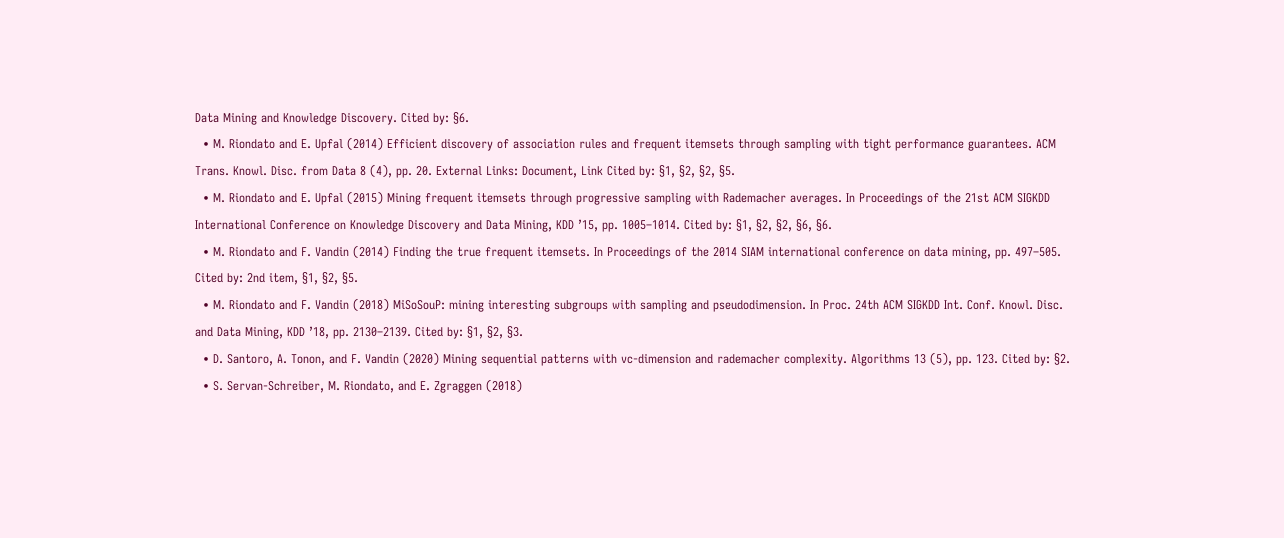Data Mining and Knowledge Discovery. Cited by: §6.
  • M. Riondato and E. Upfal (2014) Efficient discovery of association rules and frequent itemsets through sampling with tight performance guarantees. ACM Trans. Knowl. Disc. from Data 8 (4), pp. 20. External Links: Document, Link Cited by: §1, §2, §2, §5.
  • M. Riondato and E. Upfal (2015) Mining frequent itemsets through progressive sampling with Rademacher averages. In Proceedings of the 21st ACM SIGKDD International Conference on Knowledge Discovery and Data Mining, KDD ’15, pp. 1005–1014. Cited by: §1, §2, §2, §6, §6.
  • M. Riondato and F. Vandin (2014) Finding the true frequent itemsets. In Proceedings of the 2014 SIAM international conference on data mining, pp. 497–505. Cited by: 2nd item, §1, §2, §5.
  • M. Riondato and F. Vandin (2018) MiSoSouP: mining interesting subgroups with sampling and pseudodimension. In Proc. 24th ACM SIGKDD Int. Conf. Knowl. Disc. and Data Mining, KDD ’18, pp. 2130–2139. Cited by: §1, §2, §3.
  • D. Santoro, A. Tonon, and F. Vandin (2020) Mining sequential patterns with vc-dimension and rademacher complexity. Algorithms 13 (5), pp. 123. Cited by: §2.
  • S. Servan-Schreiber, M. Riondato, and E. Zgraggen (2018)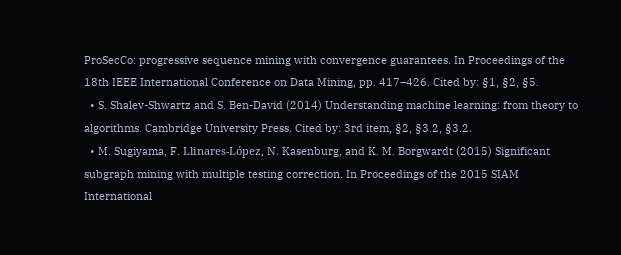ProSecCo: progressive sequence mining with convergence guarantees. In Proceedings of the 18th IEEE International Conference on Data Mining, pp. 417–426. Cited by: §1, §2, §5.
  • S. Shalev-Shwartz and S. Ben-David (2014) Understanding machine learning: from theory to algorithms. Cambridge University Press. Cited by: 3rd item, §2, §3.2, §3.2.
  • M. Sugiyama, F. Llinares-López, N. Kasenburg, and K. M. Borgwardt (2015) Significant subgraph mining with multiple testing correction. In Proceedings of the 2015 SIAM International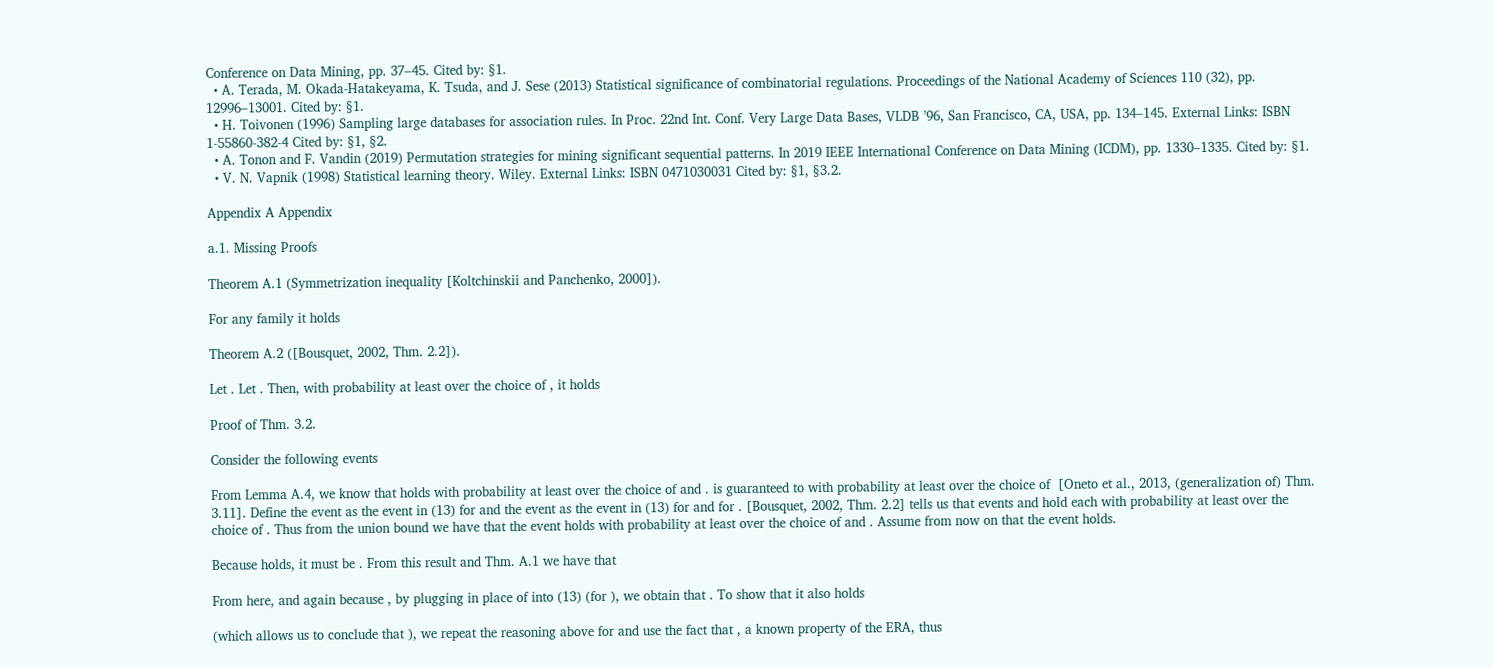Conference on Data Mining, pp. 37–45. Cited by: §1.
  • A. Terada, M. Okada-Hatakeyama, K. Tsuda, and J. Sese (2013) Statistical significance of combinatorial regulations. Proceedings of the National Academy of Sciences 110 (32), pp. 12996–13001. Cited by: §1.
  • H. Toivonen (1996) Sampling large databases for association rules. In Proc. 22nd Int. Conf. Very Large Data Bases, VLDB ’96, San Francisco, CA, USA, pp. 134–145. External Links: ISBN 1-55860-382-4 Cited by: §1, §2.
  • A. Tonon and F. Vandin (2019) Permutation strategies for mining significant sequential patterns. In 2019 IEEE International Conference on Data Mining (ICDM), pp. 1330–1335. Cited by: §1.
  • V. N. Vapnik (1998) Statistical learning theory. Wiley. External Links: ISBN 0471030031 Cited by: §1, §3.2.

Appendix A Appendix

a.1. Missing Proofs

Theorem A.1 (Symmetrization inequality [Koltchinskii and Panchenko, 2000]).

For any family it holds

Theorem A.2 ([Bousquet, 2002, Thm. 2.2]).

Let . Let . Then, with probability at least over the choice of , it holds

Proof of Thm. 3.2.

Consider the following events

From Lemma A.4, we know that holds with probability at least over the choice of and . is guaranteed to with probability at least over the choice of  [Oneto et al., 2013, (generalization of) Thm. 3.11]. Define the event as the event in (13) for and the event as the event in (13) for and for . [Bousquet, 2002, Thm. 2.2] tells us that events and hold each with probability at least over the choice of . Thus from the union bound we have that the event holds with probability at least over the choice of and . Assume from now on that the event holds.

Because holds, it must be . From this result and Thm. A.1 we have that

From here, and again because , by plugging in place of into (13) (for ), we obtain that . To show that it also holds

(which allows us to conclude that ), we repeat the reasoning above for and use the fact that , a known property of the ERA, thus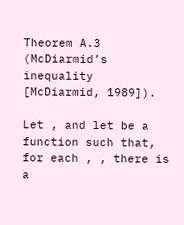Theorem A.3 (McDiarmid’s inequality [McDiarmid, 1989]).

Let , and let be a function such that, for each , , there is a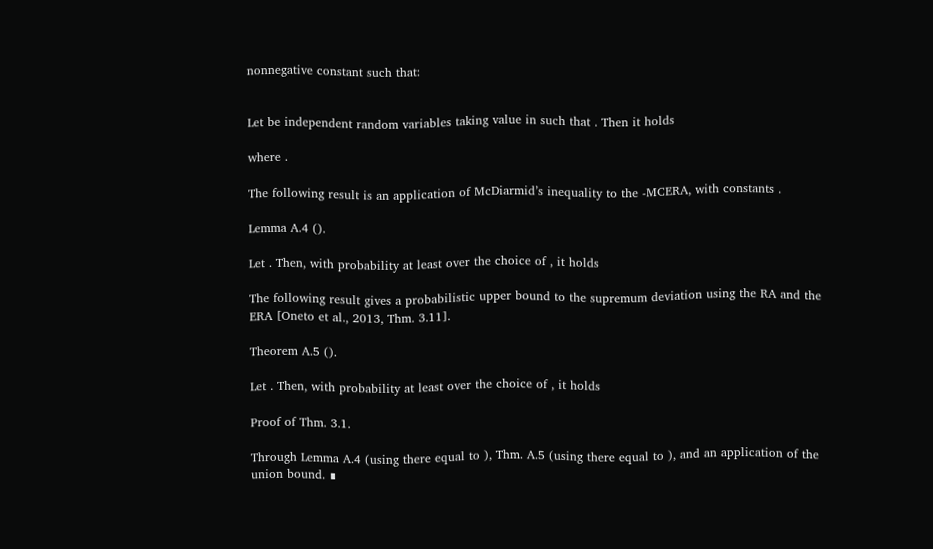nonnegative constant such that:


Let be independent random variables taking value in such that . Then it holds

where .

The following result is an application of McDiarmid’s inequality to the -MCERA, with constants .

Lemma A.4 ().

Let . Then, with probability at least over the choice of , it holds

The following result gives a probabilistic upper bound to the supremum deviation using the RA and the ERA [Oneto et al., 2013, Thm. 3.11].

Theorem A.5 ().

Let . Then, with probability at least over the choice of , it holds

Proof of Thm. 3.1.

Through Lemma A.4 (using there equal to ), Thm. A.5 (using there equal to ), and an application of the union bound. ∎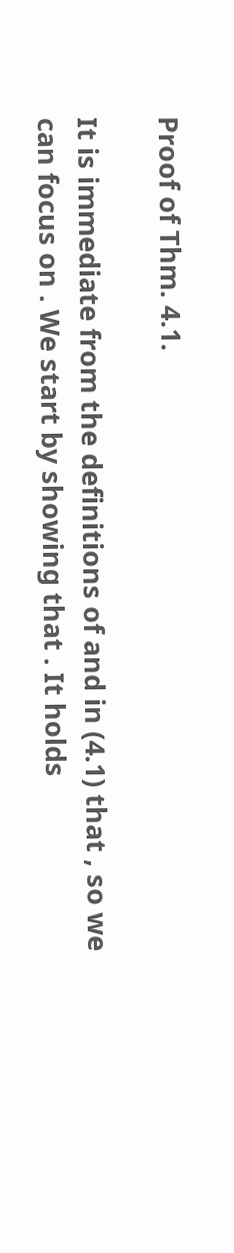Proof of Thm. 4.1.

It is immediate from the definitions of and in (4.1) that , so we can focus on . We start by showing that . It holds